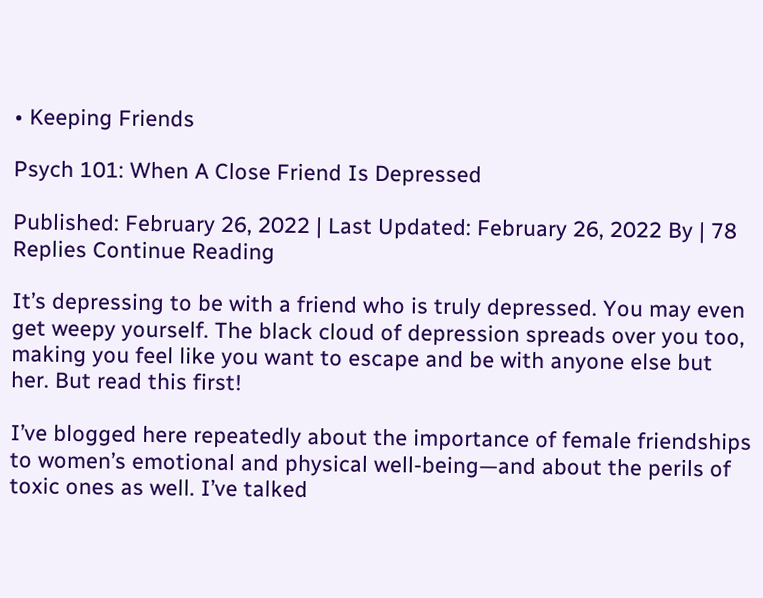• Keeping Friends

Psych 101: When A Close Friend Is Depressed

Published: February 26, 2022 | Last Updated: February 26, 2022 By | 78 Replies Continue Reading

It’s depressing to be with a friend who is truly depressed. You may even get weepy yourself. The black cloud of depression spreads over you too, making you feel like you want to escape and be with anyone else but her. But read this first!

I’ve blogged here repeatedly about the importance of female friendships to women’s emotional and physical well-being—and about the perils of toxic ones as well. I’ve talked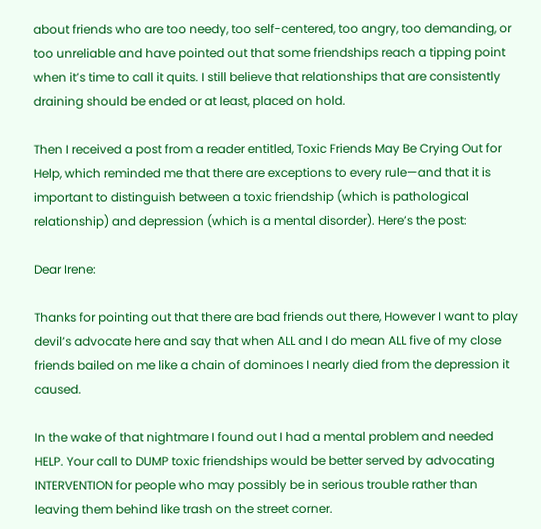about friends who are too needy, too self-centered, too angry, too demanding, or too unreliable and have pointed out that some friendships reach a tipping point when it’s time to call it quits. I still believe that relationships that are consistently draining should be ended or at least, placed on hold.

Then I received a post from a reader entitled, Toxic Friends May Be Crying Out for Help, which reminded me that there are exceptions to every rule—and that it is important to distinguish between a toxic friendship (which is pathological relationship) and depression (which is a mental disorder). Here’s the post:

Dear Irene:

Thanks for pointing out that there are bad friends out there, However I want to play devil’s advocate here and say that when ALL and I do mean ALL five of my close friends bailed on me like a chain of dominoes I nearly died from the depression it caused.

In the wake of that nightmare I found out I had a mental problem and needed HELP. Your call to DUMP toxic friendships would be better served by advocating INTERVENTION for people who may possibly be in serious trouble rather than leaving them behind like trash on the street corner.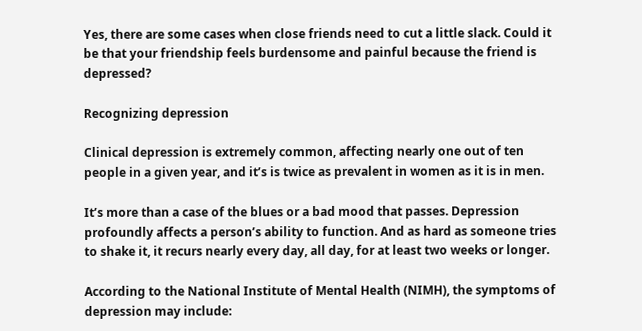Yes, there are some cases when close friends need to cut a little slack. Could it be that your friendship feels burdensome and painful because the friend is depressed?

Recognizing depression

Clinical depression is extremely common, affecting nearly one out of ten people in a given year, and it’s is twice as prevalent in women as it is in men.

It’s more than a case of the blues or a bad mood that passes. Depression profoundly affects a person’s ability to function. And as hard as someone tries to shake it, it recurs nearly every day, all day, for at least two weeks or longer.

According to the National Institute of Mental Health (NIMH), the symptoms of depression may include: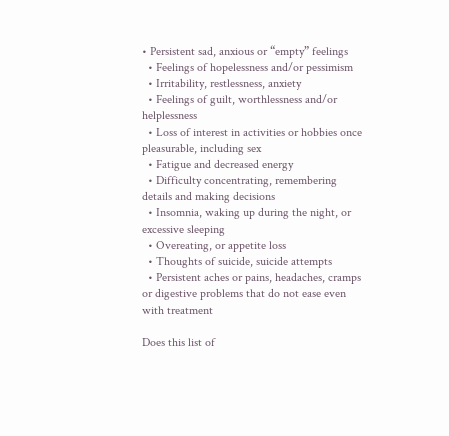• Persistent sad, anxious or “empty” feelings
  • Feelings of hopelessness and/or pessimism
  • Irritability, restlessness, anxiety
  • Feelings of guilt, worthlessness and/or helplessness
  • Loss of interest in activities or hobbies once pleasurable, including sex
  • Fatigue and decreased energy
  • Difficulty concentrating, remembering details and making decisions
  • Insomnia, waking up during the night, or excessive sleeping
  • Overeating, or appetite loss
  • Thoughts of suicide, suicide attempts
  • Persistent aches or pains, headaches, cramps or digestive problems that do not ease even with treatment

Does this list of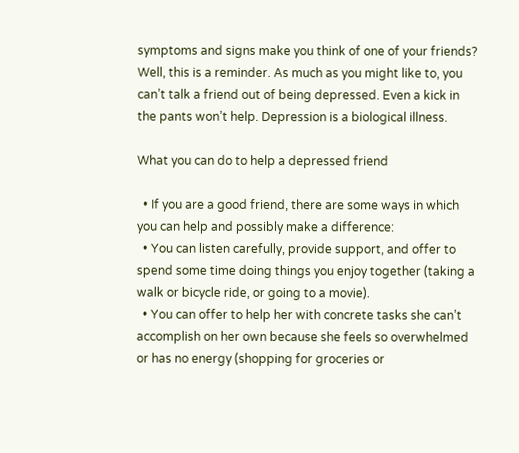symptoms and signs make you think of one of your friends? Well, this is a reminder. As much as you might like to, you can’t talk a friend out of being depressed. Even a kick in the pants won’t help. Depression is a biological illness.

What you can do to help a depressed friend

  • If you are a good friend, there are some ways in which you can help and possibly make a difference:
  • You can listen carefully, provide support, and offer to spend some time doing things you enjoy together (taking a walk or bicycle ride, or going to a movie).
  • You can offer to help her with concrete tasks she can’t accomplish on her own because she feels so overwhelmed or has no energy (shopping for groceries or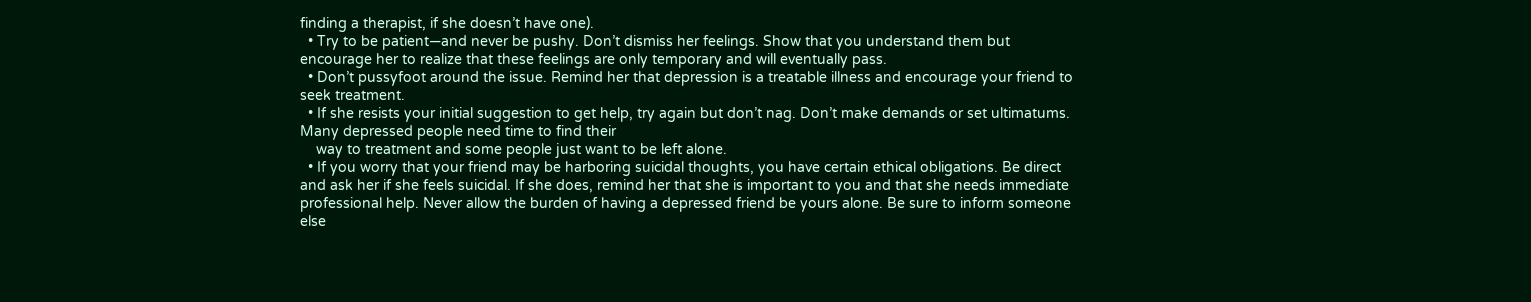finding a therapist, if she doesn’t have one).
  • Try to be patient—and never be pushy. Don’t dismiss her feelings. Show that you understand them but encourage her to realize that these feelings are only temporary and will eventually pass.
  • Don’t pussyfoot around the issue. Remind her that depression is a treatable illness and encourage your friend to seek treatment.
  • If she resists your initial suggestion to get help, try again but don’t nag. Don’t make demands or set ultimatums. Many depressed people need time to find their
    way to treatment and some people just want to be left alone.
  • If you worry that your friend may be harboring suicidal thoughts, you have certain ethical obligations. Be direct and ask her if she feels suicidal. If she does, remind her that she is important to you and that she needs immediate professional help. Never allow the burden of having a depressed friend be yours alone. Be sure to inform someone else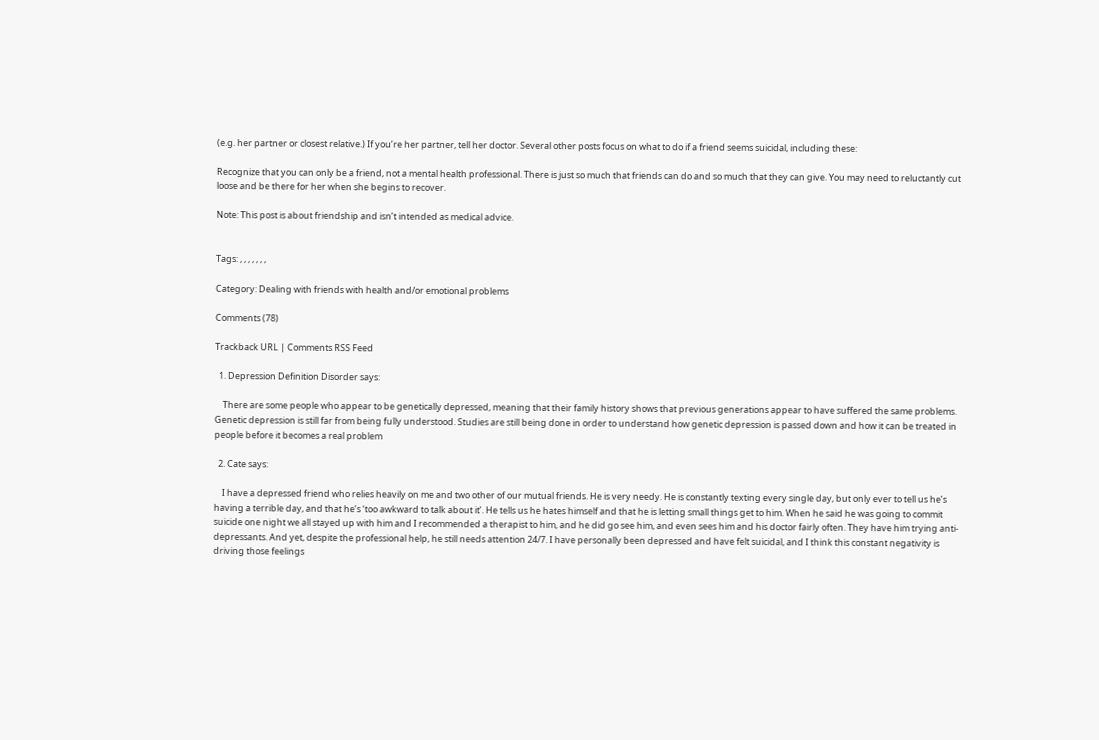(e.g. her partner or closest relative.) If you’re her partner, tell her doctor. Several other posts focus on what to do if a friend seems suicidal, including these:

Recognize that you can only be a friend, not a mental health professional. There is just so much that friends can do and so much that they can give. You may need to reluctantly cut loose and be there for her when she begins to recover.

Note: This post is about friendship and isn’t intended as medical advice.


Tags: , , , , , , ,

Category: Dealing with friends with health and/or emotional problems

Comments (78)

Trackback URL | Comments RSS Feed

  1. Depression Definition Disorder says:

    There are some people who appear to be genetically depressed, meaning that their family history shows that previous generations appear to have suffered the same problems. Genetic depression is still far from being fully understood. Studies are still being done in order to understand how genetic depression is passed down and how it can be treated in people before it becomes a real problem

  2. Cate says:

    I have a depressed friend who relies heavily on me and two other of our mutual friends. He is very needy. He is constantly texting every single day, but only ever to tell us he’s having a terrible day, and that he’s ‘too awkward to talk about it’. He tells us he hates himself and that he is letting small things get to him. When he said he was going to commit suicide one night we all stayed up with him and I recommended a therapist to him, and he did go see him, and even sees him and his doctor fairly often. They have him trying anti-depressants. And yet, despite the professional help, he still needs attention 24/7. I have personally been depressed and have felt suicidal, and I think this constant negativity is driving those feelings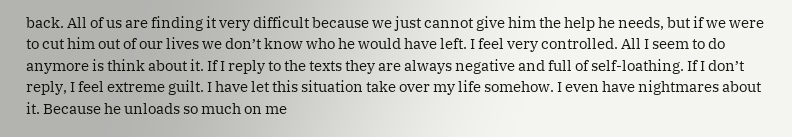back. All of us are finding it very difficult because we just cannot give him the help he needs, but if we were to cut him out of our lives we don’t know who he would have left. I feel very controlled. All I seem to do anymore is think about it. If I reply to the texts they are always negative and full of self-loathing. If I don’t reply, I feel extreme guilt. I have let this situation take over my life somehow. I even have nightmares about it. Because he unloads so much on me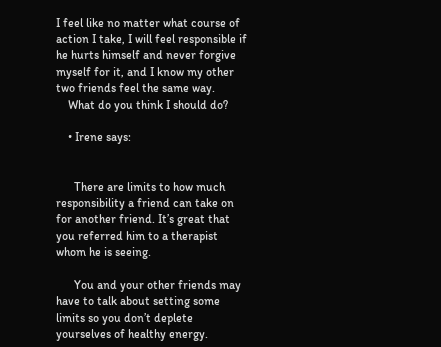I feel like no matter what course of action I take, I will feel responsible if he hurts himself and never forgive myself for it, and I know my other two friends feel the same way.
    What do you think I should do?

    • Irene says:


      There are limits to how much responsibility a friend can take on for another friend. It’s great that you referred him to a therapist whom he is seeing.

      You and your other friends may have to talk about setting some limits so you don’t deplete yourselves of healthy energy.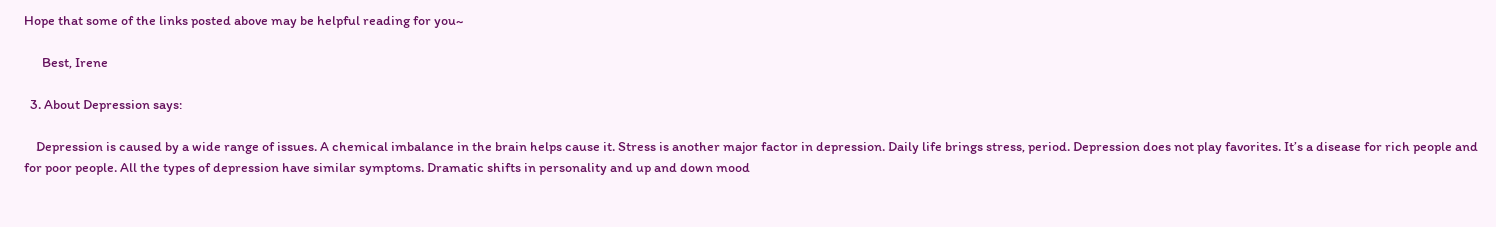Hope that some of the links posted above may be helpful reading for you~

      Best, Irene

  3. About Depression says:

    Depression is caused by a wide range of issues. A chemical imbalance in the brain helps cause it. Stress is another major factor in depression. Daily life brings stress, period. Depression does not play favorites. It’s a disease for rich people and for poor people. All the types of depression have similar symptoms. Dramatic shifts in personality and up and down mood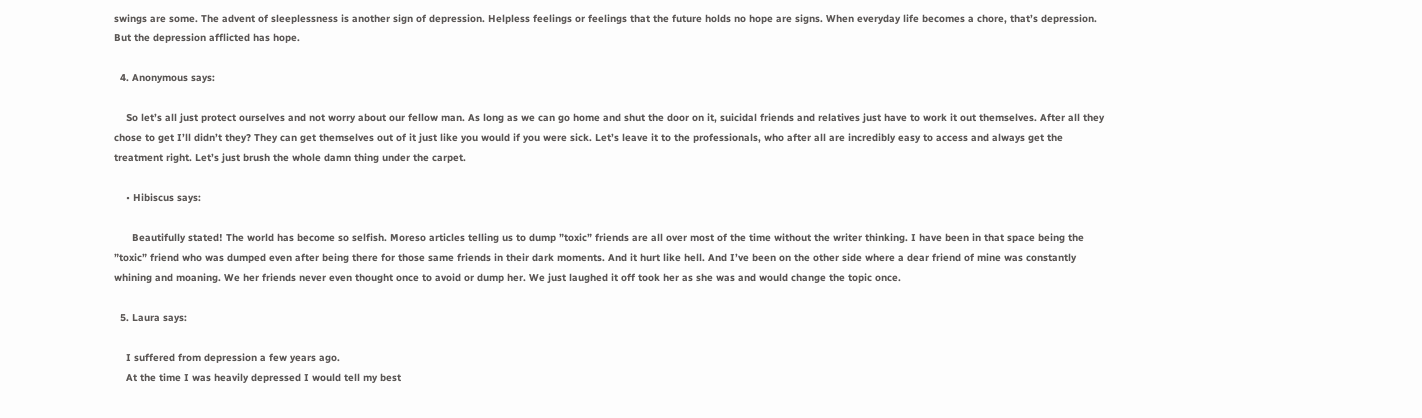swings are some. The advent of sleeplessness is another sign of depression. Helpless feelings or feelings that the future holds no hope are signs. When everyday life becomes a chore, that’s depression. But the depression afflicted has hope.

  4. Anonymous says:

    So let’s all just protect ourselves and not worry about our fellow man. As long as we can go home and shut the door on it, suicidal friends and relatives just have to work it out themselves. After all they chose to get I’ll didn’t they? They can get themselves out of it just like you would if you were sick. Let’s leave it to the professionals, who after all are incredibly easy to access and always get the treatment right. Let’s just brush the whole damn thing under the carpet.

    • Hibiscus says:

      Beautifully stated! The world has become so selfish. Moreso articles telling us to dump ”toxic” friends are all over most of the time without the writer thinking. I have been in that space being the ”toxic” friend who was dumped even after being there for those same friends in their dark moments. And it hurt like hell. And I’ve been on the other side where a dear friend of mine was constantly whining and moaning. We her friends never even thought once to avoid or dump her. We just laughed it off took her as she was and would change the topic once.

  5. Laura says:

    I suffered from depression a few years ago.
    At the time I was heavily depressed I would tell my best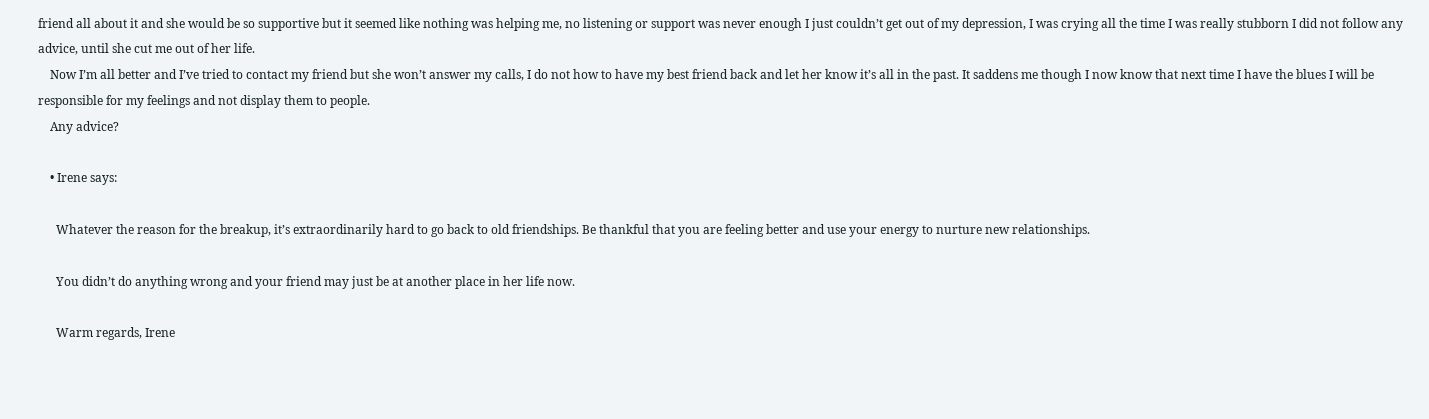friend all about it and she would be so supportive but it seemed like nothing was helping me, no listening or support was never enough I just couldn’t get out of my depression, I was crying all the time I was really stubborn I did not follow any advice, until she cut me out of her life.
    Now I’m all better and I’ve tried to contact my friend but she won’t answer my calls, I do not how to have my best friend back and let her know it’s all in the past. It saddens me though I now know that next time I have the blues I will be responsible for my feelings and not display them to people.
    Any advice?

    • Irene says:

      Whatever the reason for the breakup, it’s extraordinarily hard to go back to old friendships. Be thankful that you are feeling better and use your energy to nurture new relationships.

      You didn’t do anything wrong and your friend may just be at another place in her life now.

      Warm regards, Irene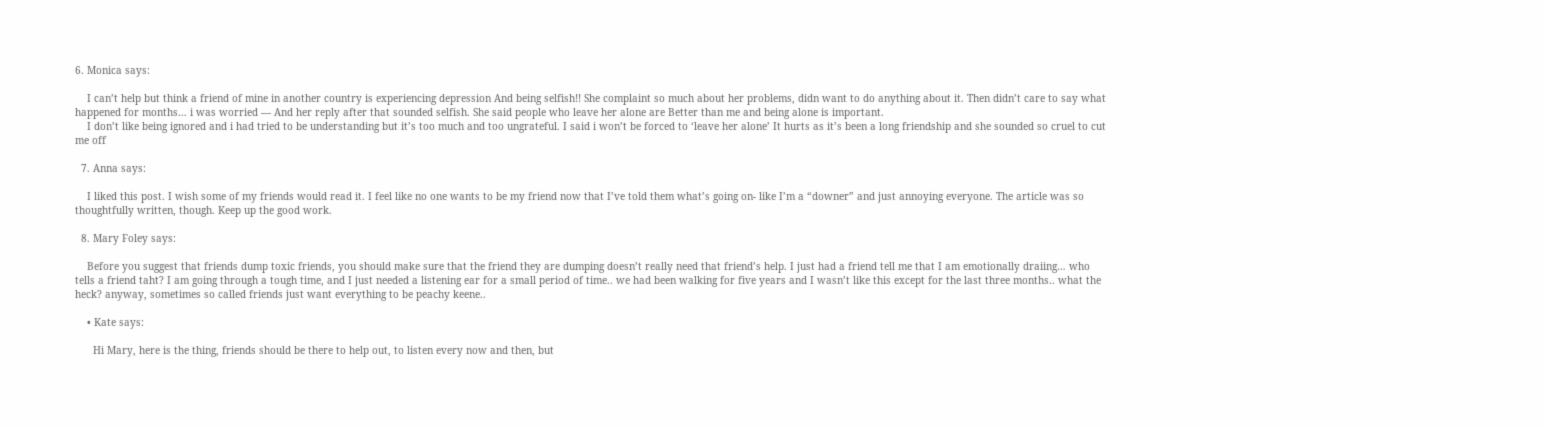6. Monica says:

    I can’t help but think a friend of mine in another country is experiencing depression And being selfish!! She complaint so much about her problems, didn want to do anything about it. Then didn’t care to say what happened for months… i was worried — And her reply after that sounded selfish. She said people who leave her alone are Better than me and being alone is important.
    I don’t like being ignored and i had tried to be understanding but it’s too much and too ungrateful. I said i won’t be forced to ‘leave her alone’ It hurts as it’s been a long friendship and she sounded so cruel to cut me off

  7. Anna says:

    I liked this post. I wish some of my friends would read it. I feel like no one wants to be my friend now that I’ve told them what’s going on- like I’m a “downer” and just annoying everyone. The article was so thoughtfully written, though. Keep up the good work.

  8. Mary Foley says:

    Before you suggest that friends dump toxic friends, you should make sure that the friend they are dumping doesn’t really need that friend’s help. I just had a friend tell me that I am emotionally draiing… who tells a friend taht? I am going through a tough time, and I just needed a listening ear for a small period of time.. we had been walking for five years and I wasn’t like this except for the last three months.. what the heck? anyway, sometimes so called friends just want everything to be peachy keene..

    • Kate says:

      Hi Mary, here is the thing, friends should be there to help out, to listen every now and then, but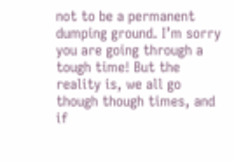not to be a permanent dumping ground. I’m sorry you are going through a tough time! But the reality is, we all go though though times, and if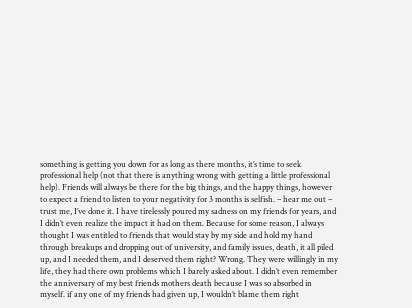something is getting you down for as long as there months, it’s time to seek professional help (not that there is anything wrong with getting a little professional help). Friends will always be there for the big things, and the happy things, however to expect a friend to listen to your negativity for 3 months is selfish. – hear me out – trust me, I’ve done it. I have tirelessly poured my sadness on my friends for years, and I didn’t even realize the impact it had on them. Because for some reason, I always thought I was entitled to friends that would stay by my side and hold my hand through breakups and dropping out of university, and family issues, death, it all piled up, and I needed them, and I deserved them right? Wrong. They were willingly in my life, they had there own problems which I barely asked about. I didn’t even remember the anniversary of my best friends mothers death because I was so absorbed in myself. if any one of my friends had given up, I wouldn’t blame them right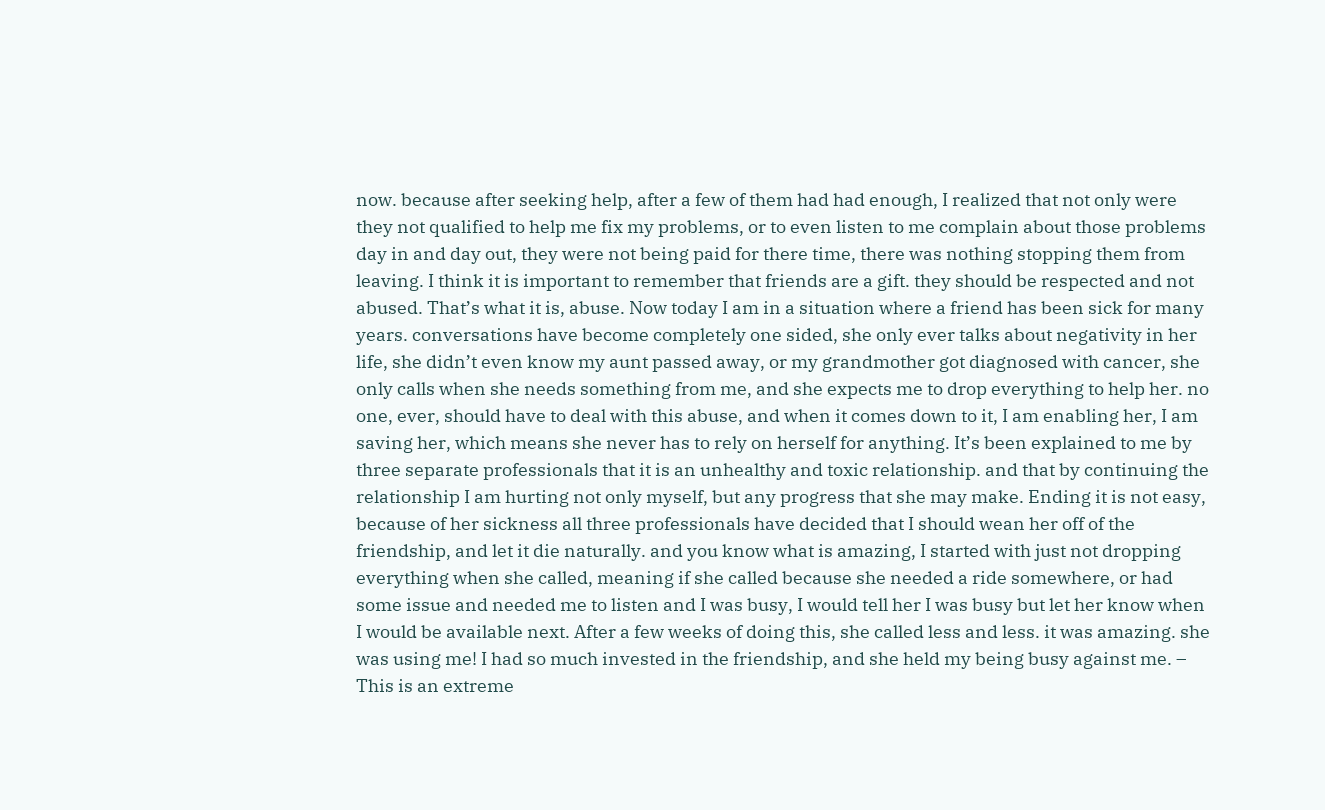now. because after seeking help, after a few of them had had enough, I realized that not only were they not qualified to help me fix my problems, or to even listen to me complain about those problems day in and day out, they were not being paid for there time, there was nothing stopping them from leaving. I think it is important to remember that friends are a gift. they should be respected and not abused. That’s what it is, abuse. Now today I am in a situation where a friend has been sick for many years. conversations have become completely one sided, she only ever talks about negativity in her life, she didn’t even know my aunt passed away, or my grandmother got diagnosed with cancer, she only calls when she needs something from me, and she expects me to drop everything to help her. no one, ever, should have to deal with this abuse, and when it comes down to it, I am enabling her, I am saving her, which means she never has to rely on herself for anything. It’s been explained to me by three separate professionals that it is an unhealthy and toxic relationship. and that by continuing the relationship I am hurting not only myself, but any progress that she may make. Ending it is not easy, because of her sickness all three professionals have decided that I should wean her off of the friendship, and let it die naturally. and you know what is amazing, I started with just not dropping everything when she called, meaning if she called because she needed a ride somewhere, or had some issue and needed me to listen and I was busy, I would tell her I was busy but let her know when I would be available next. After a few weeks of doing this, she called less and less. it was amazing. she was using me! I had so much invested in the friendship, and she held my being busy against me. – This is an extreme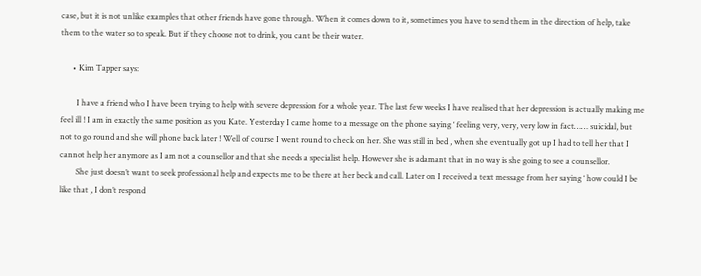case, but it is not unlike examples that other friends have gone through. When it comes down to it, sometimes you have to send them in the direction of help, take them to the water so to speak. But if they choose not to drink, you cant be their water.

      • Kim Tapper says:

        I have a friend who I have been trying to help with severe depression for a whole year. The last few weeks I have realised that her depression is actually making me feel ill ! I am in exactly the same position as you Kate. Yesterday I came home to a message on the phone saying ‘ feeling very, very, very low in fact…… suicidal, but not to go round and she will phone back later ! Well of course I went round to check on her. She was still in bed , when she eventually got up I had to tell her that I cannot help her anymore as I am not a counsellor and that she needs a specialist help. However she is adamant that in no way is she going to see a counsellor.
        She just doesn’t want to seek professional help and expects me to be there at her beck and call. Later on I received a text message from her saying ‘ how could I be like that , I don’t respond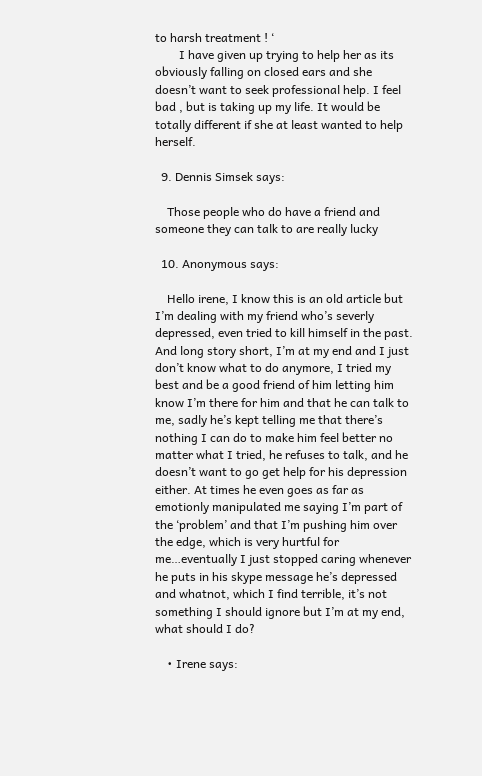to harsh treatment ! ‘
        I have given up trying to help her as its obviously falling on closed ears and she doesn’t want to seek professional help. I feel bad , but is taking up my life. It would be totally different if she at least wanted to help herself.

  9. Dennis Simsek says:

    Those people who do have a friend and someone they can talk to are really lucky

  10. Anonymous says:

    Hello irene, I know this is an old article but I’m dealing with my friend who’s severly depressed, even tried to kill himself in the past. And long story short, I’m at my end and I just don’t know what to do anymore, I tried my best and be a good friend of him letting him know I’m there for him and that he can talk to me, sadly he’s kept telling me that there’s nothing I can do to make him feel better no matter what I tried, he refuses to talk, and he doesn’t want to go get help for his depression either. At times he even goes as far as emotionly manipulated me saying I’m part of the ‘problem’ and that I’m pushing him over the edge, which is very hurtful for me…eventually I just stopped caring whenever he puts in his skype message he’s depressed and whatnot, which I find terrible, it’s not something I should ignore but I’m at my end, what should I do?

    • Irene says: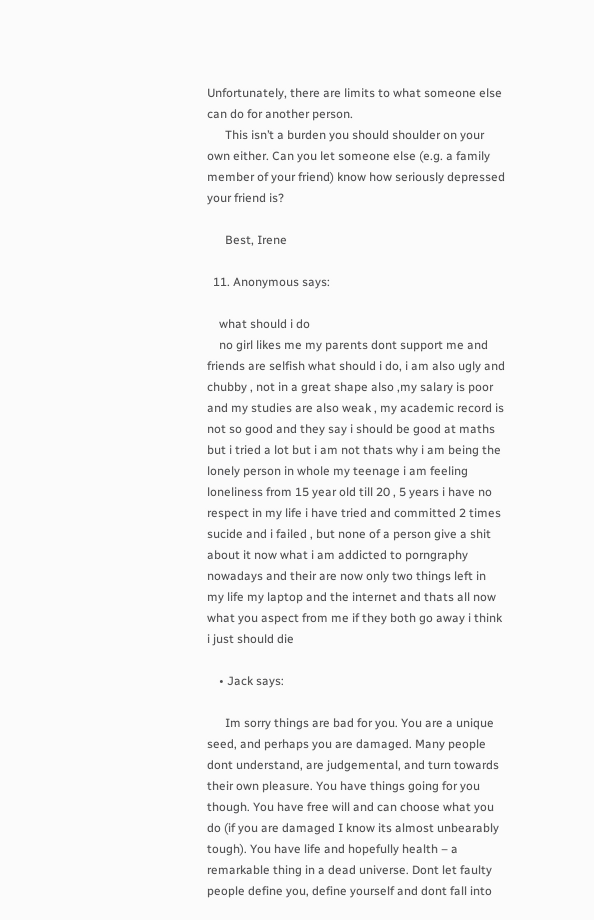Unfortunately, there are limits to what someone else can do for another person.
      This isn’t a burden you should shoulder on your own either. Can you let someone else (e.g. a family member of your friend) know how seriously depressed your friend is?

      Best, Irene

  11. Anonymous says:

    what should i do
    no girl likes me my parents dont support me and friends are selfish what should i do, i am also ugly and chubby , not in a great shape also ,my salary is poor and my studies are also weak , my academic record is not so good and they say i should be good at maths but i tried a lot but i am not thats why i am being the lonely person in whole my teenage i am feeling loneliness from 15 year old till 20 , 5 years i have no respect in my life i have tried and committed 2 times sucide and i failed , but none of a person give a shit about it now what i am addicted to porngraphy nowadays and their are now only two things left in my life my laptop and the internet and thats all now what you aspect from me if they both go away i think i just should die

    • Jack says:

      Im sorry things are bad for you. You are a unique seed, and perhaps you are damaged. Many people dont understand, are judgemental, and turn towards their own pleasure. You have things going for you though. You have free will and can choose what you do (if you are damaged I know its almost unbearably tough). You have life and hopefully health – a remarkable thing in a dead universe. Dont let faulty people define you, define yourself and dont fall into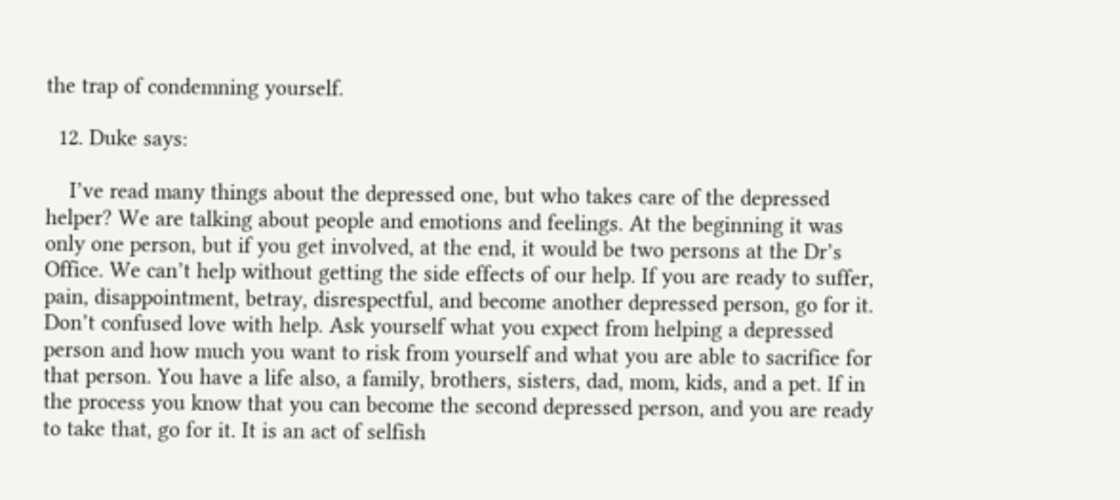the trap of condemning yourself.

  12. Duke says:

    I’ve read many things about the depressed one, but who takes care of the depressed helper? We are talking about people and emotions and feelings. At the beginning it was only one person, but if you get involved, at the end, it would be two persons at the Dr’s Office. We can’t help without getting the side effects of our help. If you are ready to suffer, pain, disappointment, betray, disrespectful, and become another depressed person, go for it. Don’t confused love with help. Ask yourself what you expect from helping a depressed person and how much you want to risk from yourself and what you are able to sacrifice for that person. You have a life also, a family, brothers, sisters, dad, mom, kids, and a pet. If in the process you know that you can become the second depressed person, and you are ready to take that, go for it. It is an act of selfish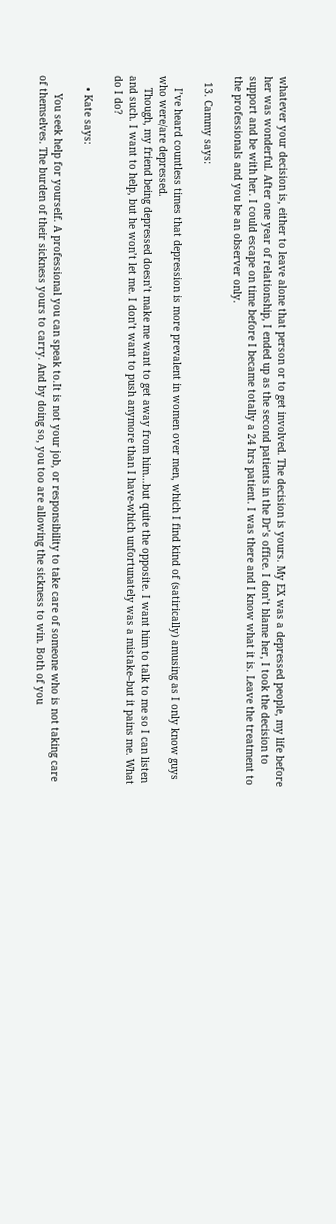whatever your decision is, either to leave alone that person or to get involved. The decision is yours. My EX was a depressed people, my life before her was wonderful. After one year of relationship, I ended up as the second patients in the Dr’s office. I don’t blame her, I took the decision to support and be with her. I could escape on time before I became totally a 24 hrs patient. I was there and I know what it is. Leave the treatment to the professionals and you be an observer only.

  13. Cammy says:

    I’ve heard countless times that depression is more prevalent in women over men, which I find kind of (satirically) amusing as I only know guys who were/are depressed.
    Though, my friend being depressed doesn’t make me want to get away from him…but quite the opposite. I want him to talk to me so I can listen and such. I want to help, but he won’t let me. I don’t want to push anymore than I have-which unfortunately was a mistake–but it pains me. What do I do?

    • Kate says:

      You seek help for yourself. A professional you can speak to.It is not your job, or responsibility to take care of someone who is not taking care of themselves. The burden of their sickness yours to carry. And by doing so, you too are allowing the sickness to win. Both of you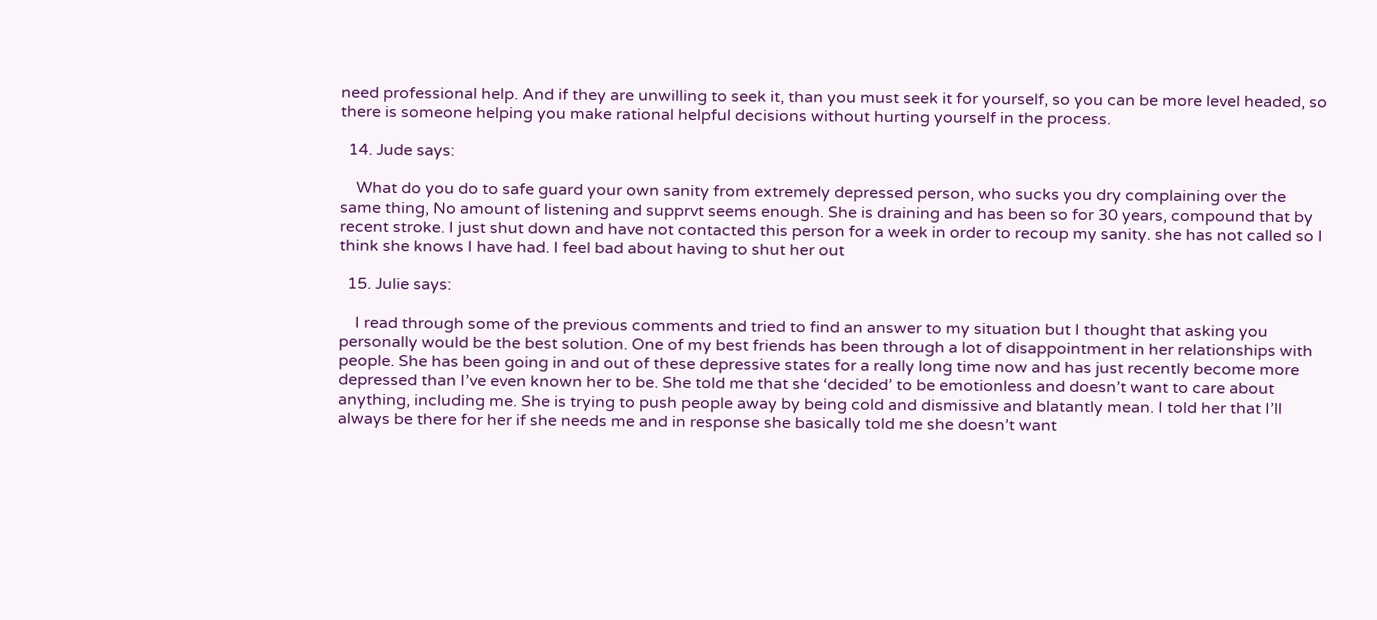need professional help. And if they are unwilling to seek it, than you must seek it for yourself, so you can be more level headed, so there is someone helping you make rational helpful decisions without hurting yourself in the process.

  14. Jude says:

    What do you do to safe guard your own sanity from extremely depressed person, who sucks you dry complaining over the same thing, No amount of listening and supprvt seems enough. She is draining and has been so for 30 years, compound that by recent stroke. I just shut down and have not contacted this person for a week in order to recoup my sanity. she has not called so I think she knows I have had. I feel bad about having to shut her out

  15. Julie says:

    I read through some of the previous comments and tried to find an answer to my situation but I thought that asking you personally would be the best solution. One of my best friends has been through a lot of disappointment in her relationships with people. She has been going in and out of these depressive states for a really long time now and has just recently become more depressed than I’ve even known her to be. She told me that she ‘decided’ to be emotionless and doesn’t want to care about anything, including me. She is trying to push people away by being cold and dismissive and blatantly mean. I told her that I’ll always be there for her if she needs me and in response she basically told me she doesn’t want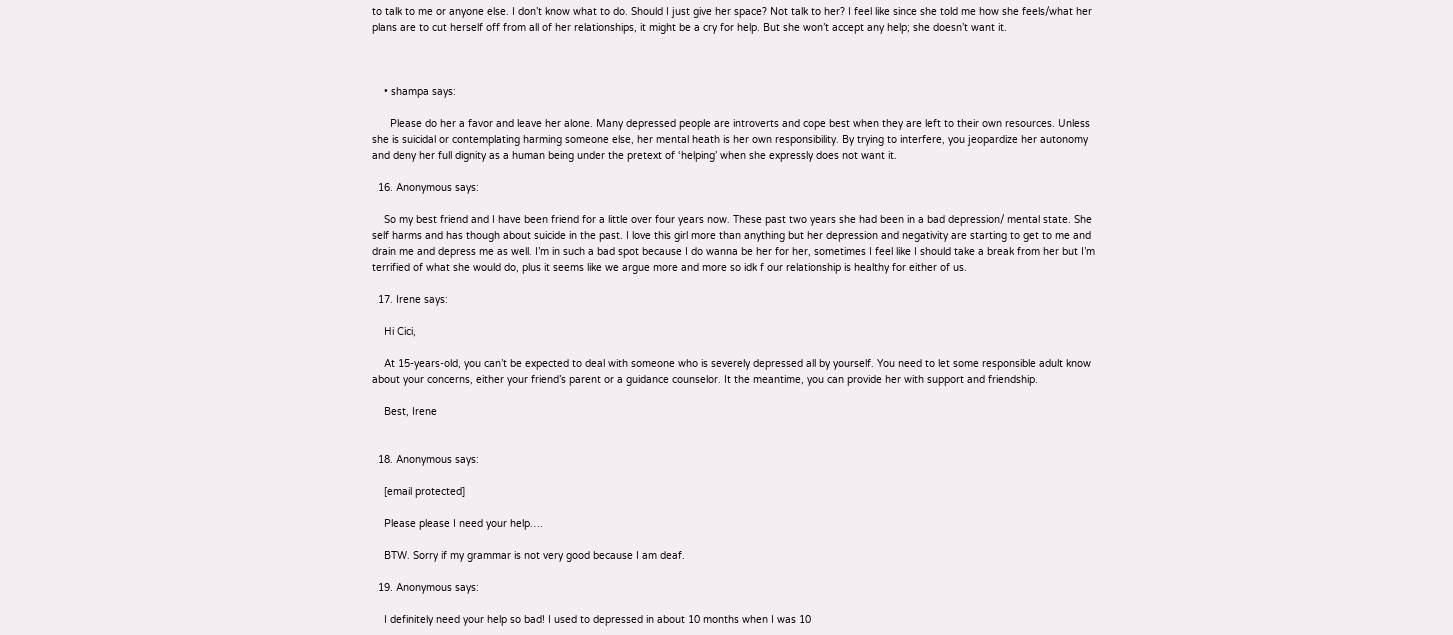to talk to me or anyone else. I don’t know what to do. Should I just give her space? Not talk to her? I feel like since she told me how she feels/what her plans are to cut herself off from all of her relationships, it might be a cry for help. But she won’t accept any help; she doesn’t want it.



    • shampa says:

      Please do her a favor and leave her alone. Many depressed people are introverts and cope best when they are left to their own resources. Unless she is suicidal or contemplating harming someone else, her mental heath is her own responsibility. By trying to interfere, you jeopardize her autonomy and deny her full dignity as a human being under the pretext of ‘helping’ when she expressly does not want it.

  16. Anonymous says:

    So my best friend and I have been friend for a little over four years now. These past two years she had been in a bad depression/ mental state. She self harms and has though about suicide in the past. I love this girl more than anything but her depression and negativity are starting to get to me and drain me and depress me as well. I’m in such a bad spot because I do wanna be her for her, sometimes I feel like I should take a break from her but I’m terrified of what she would do, plus it seems like we argue more and more so idk f our relationship is healthy for either of us.

  17. Irene says:

    Hi Cici,

    At 15-years-old, you can’t be expected to deal with someone who is severely depressed all by yourself. You need to let some responsible adult know about your concerns, either your friend’s parent or a guidance counselor. It the meantime, you can provide her with support and friendship.

    Best, Irene


  18. Anonymous says:

    [email protected]

    Please please I need your help….

    BTW. Sorry if my grammar is not very good because I am deaf.

  19. Anonymous says:

    I definitely need your help so bad! I used to depressed in about 10 months when I was 10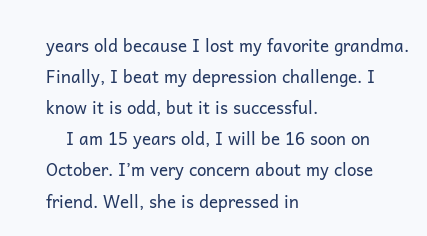years old because I lost my favorite grandma. Finally, I beat my depression challenge. I know it is odd, but it is successful.
    I am 15 years old, I will be 16 soon on October. I’m very concern about my close friend. Well, she is depressed in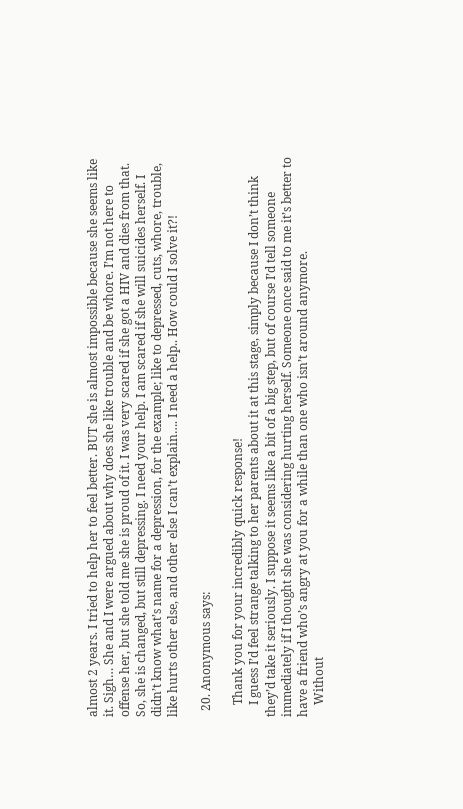almost 2 years. I tried to help her to feel better. BUT she is almost impossible because she seems like it. Sigh… She and I were argued about why does she like trouble and be whore. I’m not here to offense her, but she told me she is proud of it. I was very scared if she got a HIV and dies from that. So, she is changed, but still depressing. I need your help. I am scared if she will suicides herself. I didn’t know what’s name for a depression, for the example; like to depressed, cuts, whore, trouble, like hurts other else, and other else I can’t explain…. I need a help.. How could I solve it?!

  20. Anonymous says:

    Thank you for your incredibly quick response!
    I guess I’d feel strange talking to her parents about it at this stage, simply because I don’t think they’d take it seriously. I suppose it seems like a bit of a big step, but of course I’d tell someone immediately if I thought she was considering hurting herself. Someone once said to me it’s better to have a friend who’s angry at you for a while than one who isn’t around anymore.
    Without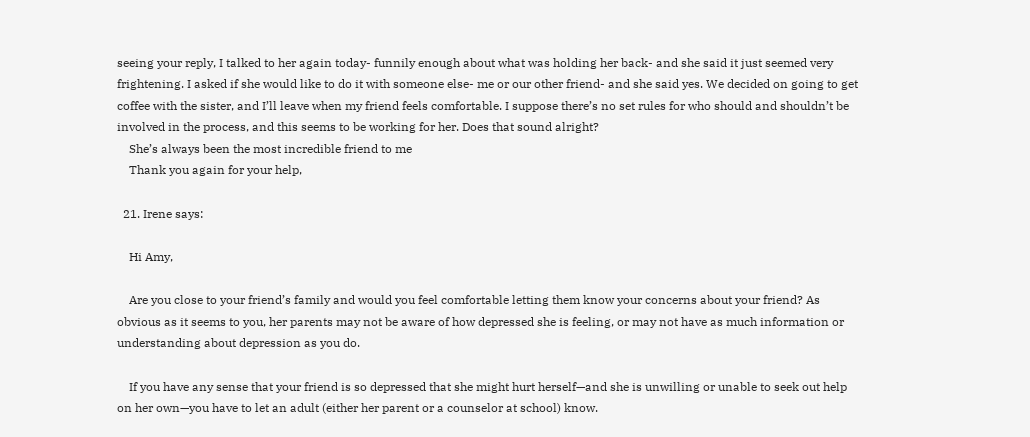seeing your reply, I talked to her again today- funnily enough about what was holding her back- and she said it just seemed very frightening. I asked if she would like to do it with someone else- me or our other friend- and she said yes. We decided on going to get coffee with the sister, and I’ll leave when my friend feels comfortable. I suppose there’s no set rules for who should and shouldn’t be involved in the process, and this seems to be working for her. Does that sound alright?
    She’s always been the most incredible friend to me
    Thank you again for your help,

  21. Irene says:

    Hi Amy,

    Are you close to your friend’s family and would you feel comfortable letting them know your concerns about your friend? As obvious as it seems to you, her parents may not be aware of how depressed she is feeling, or may not have as much information or understanding about depression as you do.

    If you have any sense that your friend is so depressed that she might hurt herself—and she is unwilling or unable to seek out help on her own—you have to let an adult (either her parent or a counselor at school) know.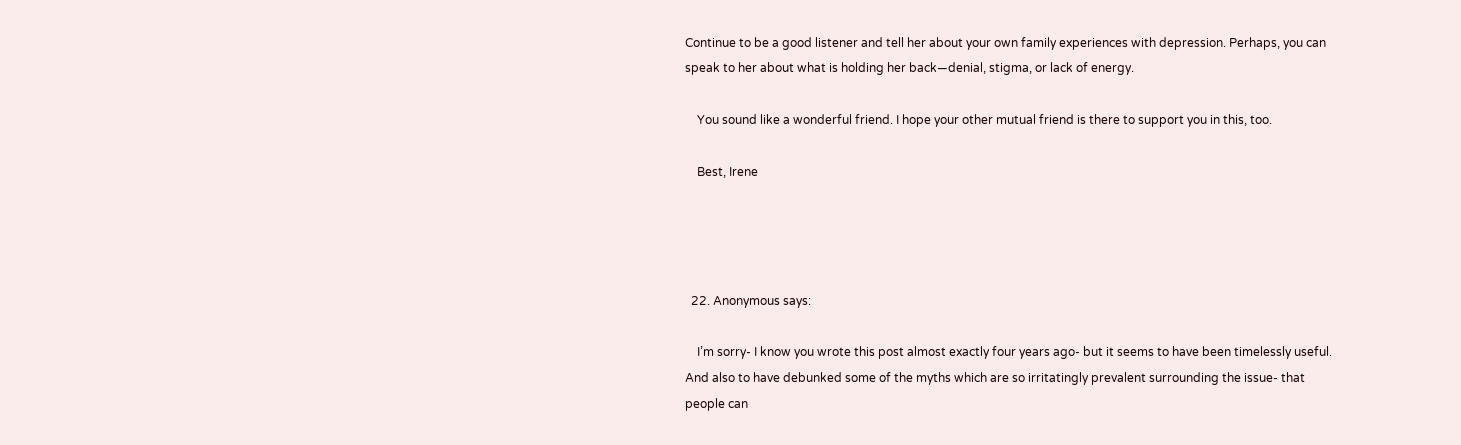Continue to be a good listener and tell her about your own family experiences with depression. Perhaps, you can speak to her about what is holding her back—denial, stigma, or lack of energy.

    You sound like a wonderful friend. I hope your other mutual friend is there to support you in this, too.

    Best, Irene




  22. Anonymous says:

    I’m sorry- I know you wrote this post almost exactly four years ago- but it seems to have been timelessly useful. And also to have debunked some of the myths which are so irritatingly prevalent surrounding the issue- that people can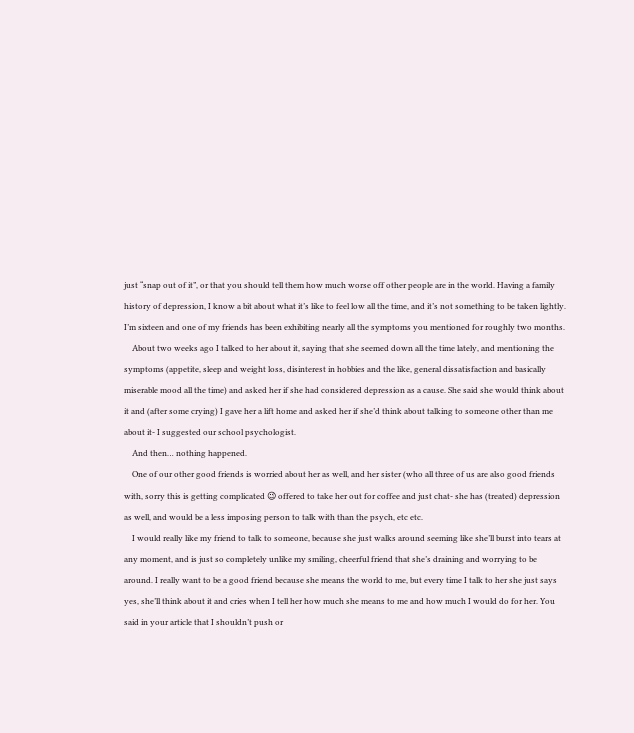just “snap out of it”, or that you should tell them how much worse off other people are in the world. Having a family history of depression, I know a bit about what it’s like to feel low all the time, and it’s not something to be taken lightly. I’m sixteen and one of my friends has been exhibiting nearly all the symptoms you mentioned for roughly two months.
    About two weeks ago I talked to her about it, saying that she seemed down all the time lately, and mentioning the symptoms (appetite, sleep and weight loss, disinterest in hobbies and the like, general dissatisfaction and basically miserable mood all the time) and asked her if she had considered depression as a cause. She said she would think about it and (after some crying) I gave her a lift home and asked her if she’d think about talking to someone other than me about it- I suggested our school psychologist.
    And then… nothing happened.
    One of our other good friends is worried about her as well, and her sister (who all three of us are also good friends with, sorry this is getting complicated 😉 offered to take her out for coffee and just chat- she has (treated) depression as well, and would be a less imposing person to talk with than the psych, etc etc.
    I would really like my friend to talk to someone, because she just walks around seeming like she’ll burst into tears at any moment, and is just so completely unlike my smiling, cheerful friend that she’s draining and worrying to be around. I really want to be a good friend because she means the world to me, but every time I talk to her she just says yes, she’ll think about it and cries when I tell her how much she means to me and how much I would do for her. You said in your article that I shouldn’t push or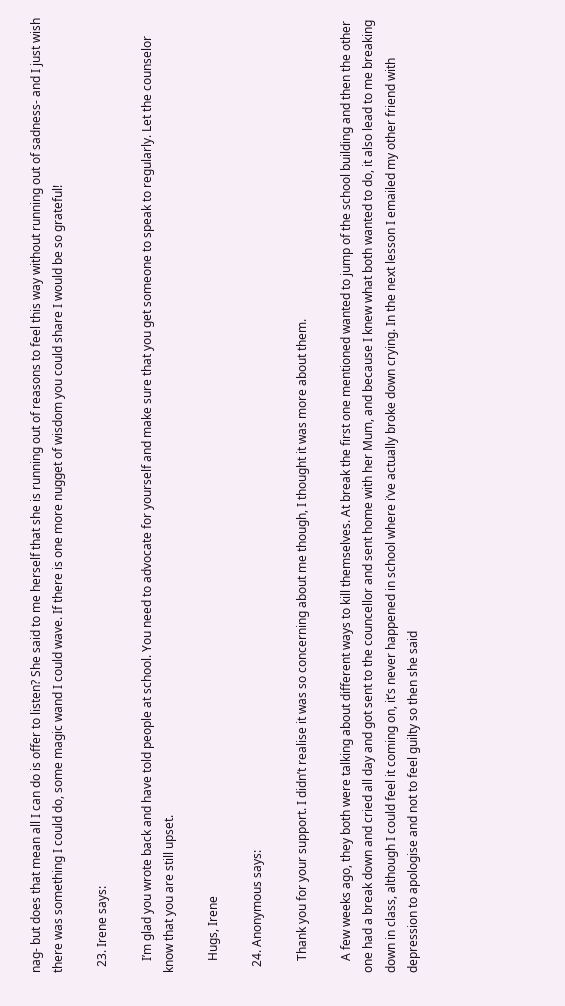nag- but does that mean all I can do is offer to listen? She said to me herself that she is running out of reasons to feel this way without running out of sadness- and I just wish there was something I could do, some magic wand I could wave. If there is one more nugget of wisdom you could share I would be so grateful!

  23. Irene says:

    I’m glad you wrote back and have told people at school. You need to advocate for yourself and make sure that you get someone to speak to regularly. Let the counselor know that you are still upset.

    Hugs, Irene

  24. Anonymous says:

    Thank you for your support. I didn’t realise it was so concerning about me though, I thought it was more about them.

    A few weeks ago, they both were talking about different ways to kill themselves. At break the first one mentioned wanted to jump of the school building and then the other one had a break down and cried all day and got sent to the councellor and sent home with her Mum, and because I knew what both wanted to do, it also lead to me breaking down in class, although I could feel it coming on, it’s never happened in school where i’ve actually broke down crying. In the next lesson I emailed my other friend with depression to apologise and not to feel guilty so then she said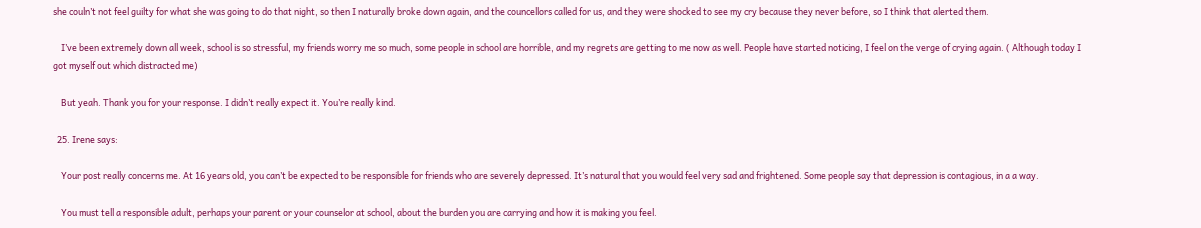she couln’t not feel guilty for what she was going to do that night, so then I naturally broke down again, and the councellors called for us, and they were shocked to see my cry because they never before, so I think that alerted them.

    I’ve been extremely down all week, school is so stressful, my friends worry me so much, some people in school are horrible, and my regrets are getting to me now as well. People have started noticing, I feel on the verge of crying again. ( Although today I got myself out which distracted me)

    But yeah. Thank you for your response. I didn’t really expect it. You’re really kind.

  25. Irene says:

    Your post really concerns me. At 16 years old, you can’t be expected to be responsible for friends who are severely depressed. It’s natural that you would feel very sad and frightened. Some people say that depression is contagious, in a a way.

    You must tell a responsible adult, perhaps your parent or your counselor at school, about the burden you are carrying and how it is making you feel.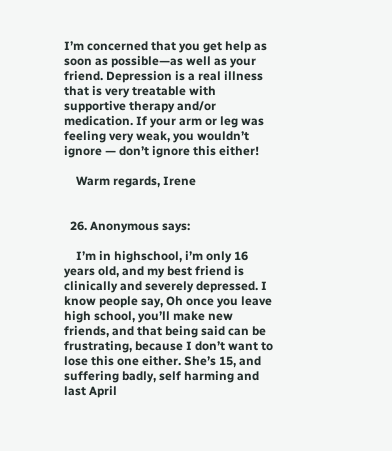I’m concerned that you get help as soon as possible—as well as your friend. Depression is a real illness that is very treatable with supportive therapy and/or medication. If your arm or leg was feeling very weak, you wouldn’t ignore — don’t ignore this either!

    Warm regards, Irene


  26. Anonymous says:

    I’m in highschool, i’m only 16 years old, and my best friend is clinically and severely depressed. I know people say, Oh once you leave high school, you’ll make new friends, and that being said can be frustrating, because I don’t want to lose this one either. She’s 15, and suffering badly, self harming and last April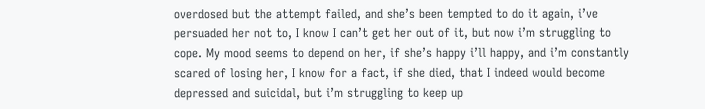overdosed but the attempt failed, and she’s been tempted to do it again, i’ve persuaded her not to, I know I can’t get her out of it, but now i’m struggling to cope. My mood seems to depend on her, if she’s happy i’ll happy, and i’m constantly scared of losing her, I know for a fact, if she died, that I indeed would become depressed and suicidal, but i’m struggling to keep up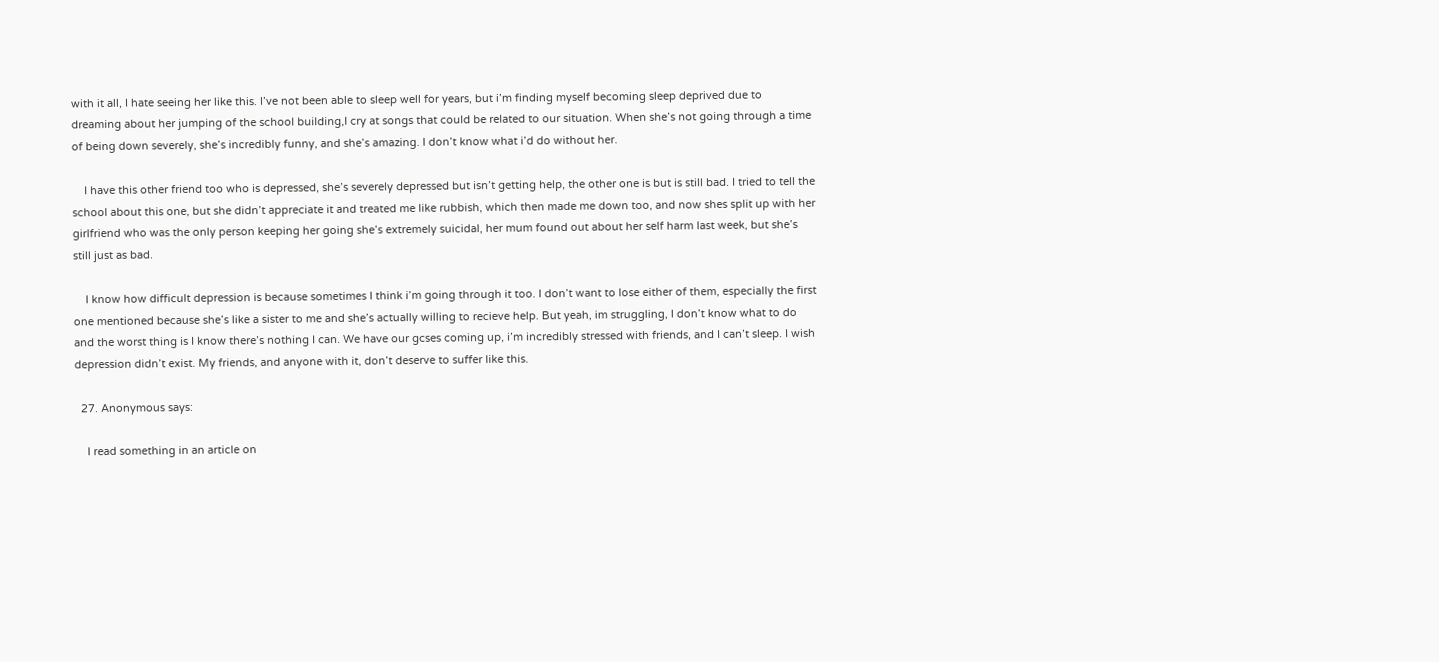with it all, I hate seeing her like this. I’ve not been able to sleep well for years, but i’m finding myself becoming sleep deprived due to dreaming about her jumping of the school building,I cry at songs that could be related to our situation. When she’s not going through a time of being down severely, she’s incredibly funny, and she’s amazing. I don’t know what i’d do without her.

    I have this other friend too who is depressed, she’s severely depressed but isn’t getting help, the other one is but is still bad. I tried to tell the school about this one, but she didn’t appreciate it and treated me like rubbish, which then made me down too, and now shes split up with her girlfriend who was the only person keeping her going she’s extremely suicidal, her mum found out about her self harm last week, but she’s still just as bad.

    I know how difficult depression is because sometimes I think i’m going through it too. I don’t want to lose either of them, especially the first one mentioned because she’s like a sister to me and she’s actually willing to recieve help. But yeah, im struggling, I don’t know what to do and the worst thing is I know there’s nothing I can. We have our gcses coming up, i’m incredibly stressed with friends, and I can’t sleep. I wish depression didn’t exist. My friends, and anyone with it, don’t deserve to suffer like this.

  27. Anonymous says:

    I read something in an article on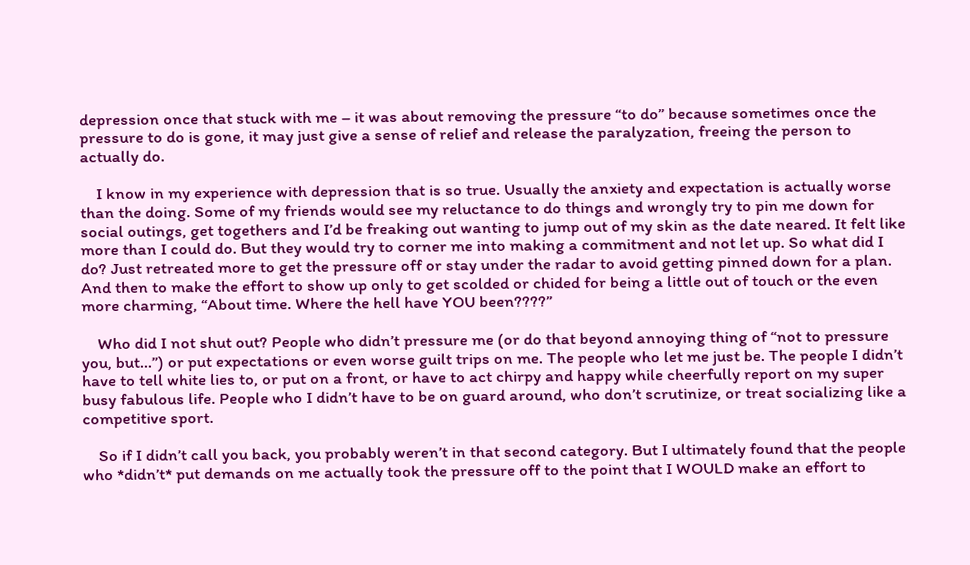depression once that stuck with me – it was about removing the pressure “to do” because sometimes once the pressure to do is gone, it may just give a sense of relief and release the paralyzation, freeing the person to actually do.

    I know in my experience with depression that is so true. Usually the anxiety and expectation is actually worse than the doing. Some of my friends would see my reluctance to do things and wrongly try to pin me down for social outings, get togethers and I’d be freaking out wanting to jump out of my skin as the date neared. It felt like more than I could do. But they would try to corner me into making a commitment and not let up. So what did I do? Just retreated more to get the pressure off or stay under the radar to avoid getting pinned down for a plan. And then to make the effort to show up only to get scolded or chided for being a little out of touch or the even more charming, “About time. Where the hell have YOU been????”

    Who did I not shut out? People who didn’t pressure me (or do that beyond annoying thing of “not to pressure you, but…”) or put expectations or even worse guilt trips on me. The people who let me just be. The people I didn’t have to tell white lies to, or put on a front, or have to act chirpy and happy while cheerfully report on my super busy fabulous life. People who I didn’t have to be on guard around, who don’t scrutinize, or treat socializing like a competitive sport.

    So if I didn’t call you back, you probably weren’t in that second category. But I ultimately found that the people who *didn’t* put demands on me actually took the pressure off to the point that I WOULD make an effort to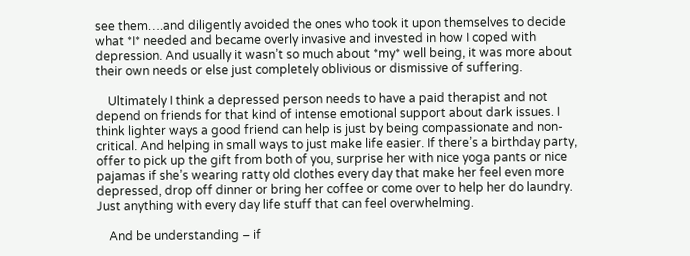see them….and diligently avoided the ones who took it upon themselves to decide what *I* needed and became overly invasive and invested in how I coped with depression. And usually it wasn’t so much about *my* well being, it was more about their own needs or else just completely oblivious or dismissive of suffering.

    Ultimately I think a depressed person needs to have a paid therapist and not depend on friends for that kind of intense emotional support about dark issues. I think lighter ways a good friend can help is just by being compassionate and non-critical. And helping in small ways to just make life easier. If there’s a birthday party, offer to pick up the gift from both of you, surprise her with nice yoga pants or nice pajamas if she’s wearing ratty old clothes every day that make her feel even more depressed, drop off dinner or bring her coffee or come over to help her do laundry. Just anything with every day life stuff that can feel overwhelming.

    And be understanding – if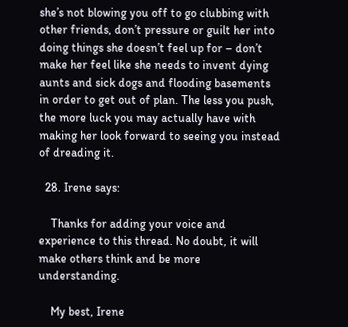she’s not blowing you off to go clubbing with other friends, don’t pressure or guilt her into doing things she doesn’t feel up for – don’t make her feel like she needs to invent dying aunts and sick dogs and flooding basements in order to get out of plan. The less you push, the more luck you may actually have with making her look forward to seeing you instead of dreading it.

  28. Irene says:

    Thanks for adding your voice and experience to this thread. No doubt, it will make others think and be more understanding.

    My best, Irene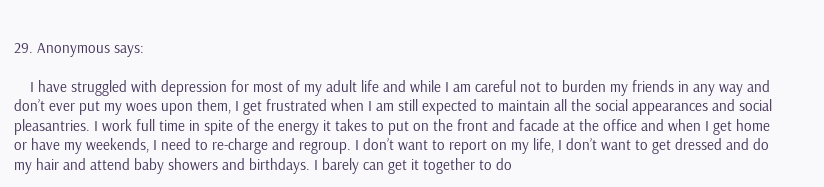29. Anonymous says:

    I have struggled with depression for most of my adult life and while I am careful not to burden my friends in any way and don’t ever put my woes upon them, I get frustrated when I am still expected to maintain all the social appearances and social pleasantries. I work full time in spite of the energy it takes to put on the front and facade at the office and when I get home or have my weekends, I need to re-charge and regroup. I don’t want to report on my life, I don’t want to get dressed and do my hair and attend baby showers and birthdays. I barely can get it together to do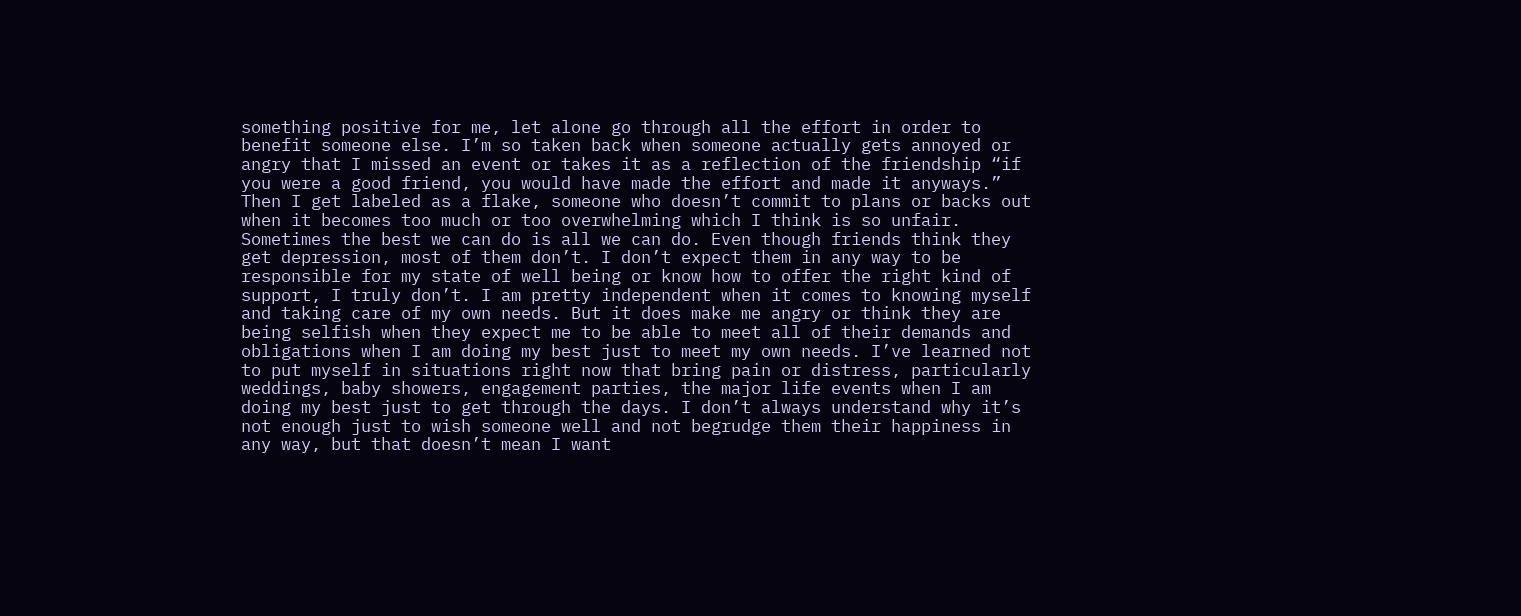something positive for me, let alone go through all the effort in order to benefit someone else. I’m so taken back when someone actually gets annoyed or angry that I missed an event or takes it as a reflection of the friendship “if you were a good friend, you would have made the effort and made it anyways.” Then I get labeled as a flake, someone who doesn’t commit to plans or backs out when it becomes too much or too overwhelming which I think is so unfair. Sometimes the best we can do is all we can do. Even though friends think they get depression, most of them don’t. I don’t expect them in any way to be responsible for my state of well being or know how to offer the right kind of support, I truly don’t. I am pretty independent when it comes to knowing myself and taking care of my own needs. But it does make me angry or think they are being selfish when they expect me to be able to meet all of their demands and obligations when I am doing my best just to meet my own needs. I’ve learned not to put myself in situations right now that bring pain or distress, particularly weddings, baby showers, engagement parties, the major life events when I am doing my best just to get through the days. I don’t always understand why it’s not enough just to wish someone well and not begrudge them their happiness in any way, but that doesn’t mean I want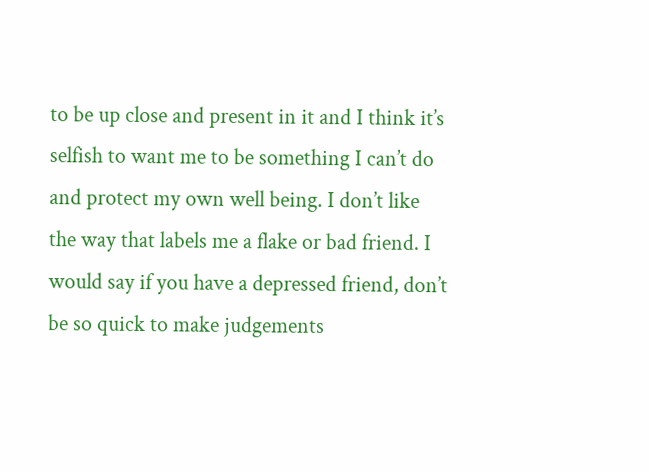to be up close and present in it and I think it’s selfish to want me to be something I can’t do and protect my own well being. I don’t like the way that labels me a flake or bad friend. I would say if you have a depressed friend, don’t be so quick to make judgements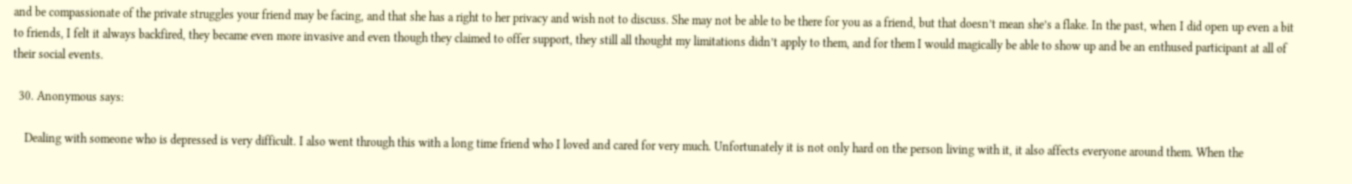and be compassionate of the private struggles your friend may be facing, and that she has a right to her privacy and wish not to discuss. She may not be able to be there for you as a friend, but that doesn’t mean she’s a flake. In the past, when I did open up even a bit to friends, I felt it always backfired, they became even more invasive and even though they claimed to offer support, they still all thought my limitations didn’t apply to them, and for them I would magically be able to show up and be an enthused participant at all of their social events.

  30. Anonymous says:

    Dealing with someone who is depressed is very difficult. I also went through this with a long time friend who I loved and cared for very much. Unfortunately it is not only hard on the person living with it, it also affects everyone around them. When the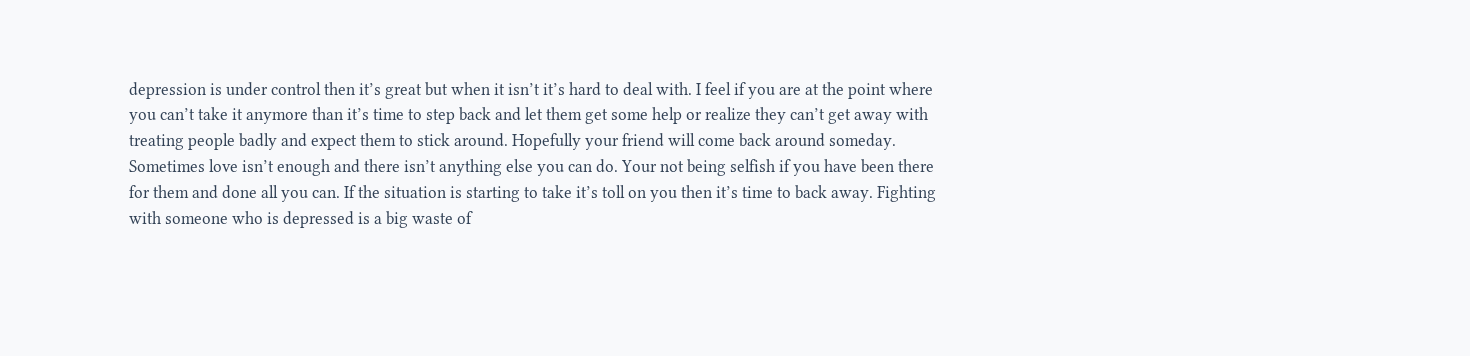depression is under control then it’s great but when it isn’t it’s hard to deal with. I feel if you are at the point where you can’t take it anymore than it’s time to step back and let them get some help or realize they can’t get away with treating people badly and expect them to stick around. Hopefully your friend will come back around someday. Sometimes love isn’t enough and there isn’t anything else you can do. Your not being selfish if you have been there for them and done all you can. If the situation is starting to take it’s toll on you then it’s time to back away. Fighting with someone who is depressed is a big waste of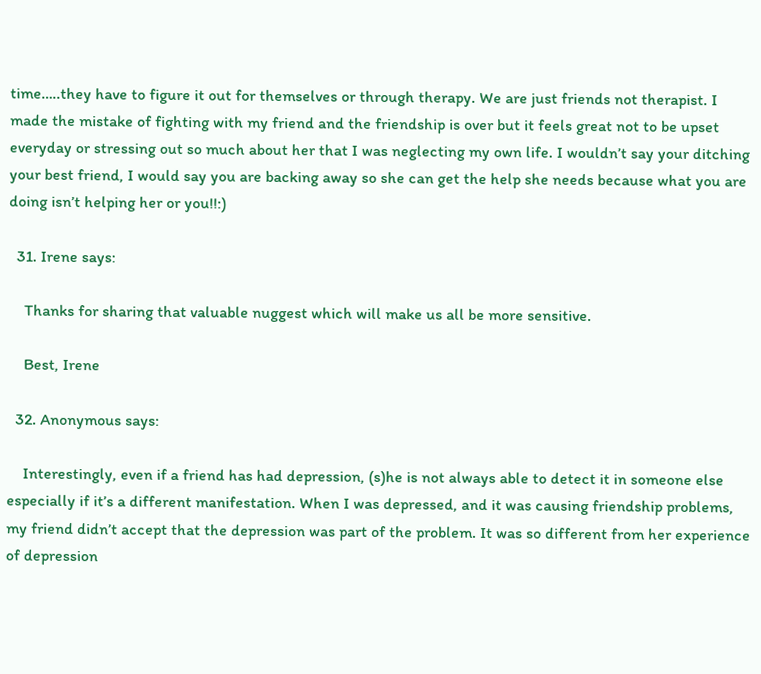time…..they have to figure it out for themselves or through therapy. We are just friends not therapist. I made the mistake of fighting with my friend and the friendship is over but it feels great not to be upset everyday or stressing out so much about her that I was neglecting my own life. I wouldn’t say your ditching your best friend, I would say you are backing away so she can get the help she needs because what you are doing isn’t helping her or you!!:)

  31. Irene says:

    Thanks for sharing that valuable nuggest which will make us all be more sensitive.

    Best, Irene

  32. Anonymous says:

    Interestingly, even if a friend has had depression, (s)he is not always able to detect it in someone else especially if it’s a different manifestation. When I was depressed, and it was causing friendship problems, my friend didn’t accept that the depression was part of the problem. It was so different from her experience of depression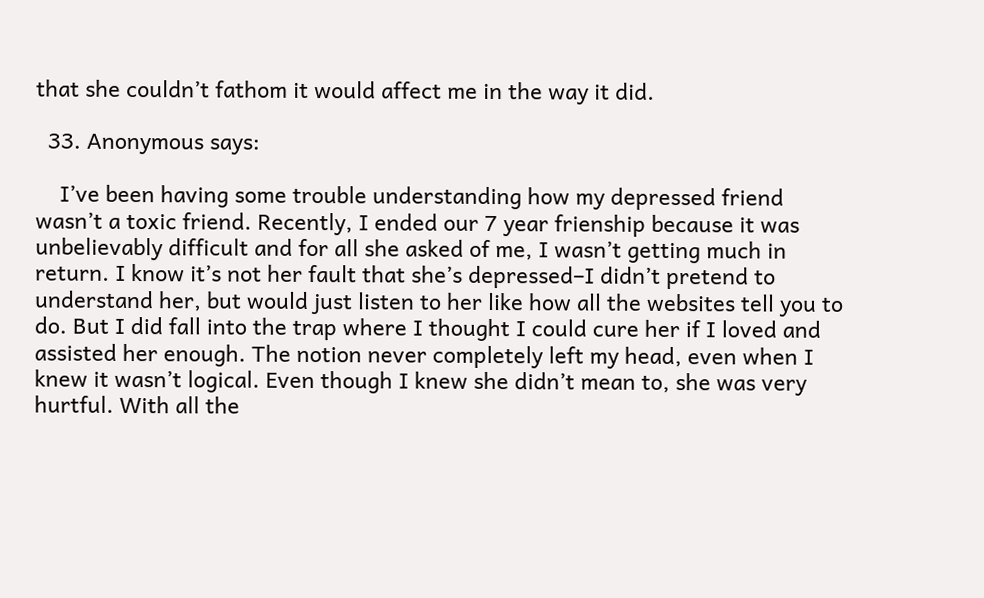that she couldn’t fathom it would affect me in the way it did.

  33. Anonymous says:

    I’ve been having some trouble understanding how my depressed friend wasn’t a toxic friend. Recently, I ended our 7 year frienship because it was unbelievably difficult and for all she asked of me, I wasn’t getting much in return. I know it’s not her fault that she’s depressed–I didn’t pretend to understand her, but would just listen to her like how all the websites tell you to do. But I did fall into the trap where I thought I could cure her if I loved and assisted her enough. The notion never completely left my head, even when I knew it wasn’t logical. Even though I knew she didn’t mean to, she was very hurtful. With all the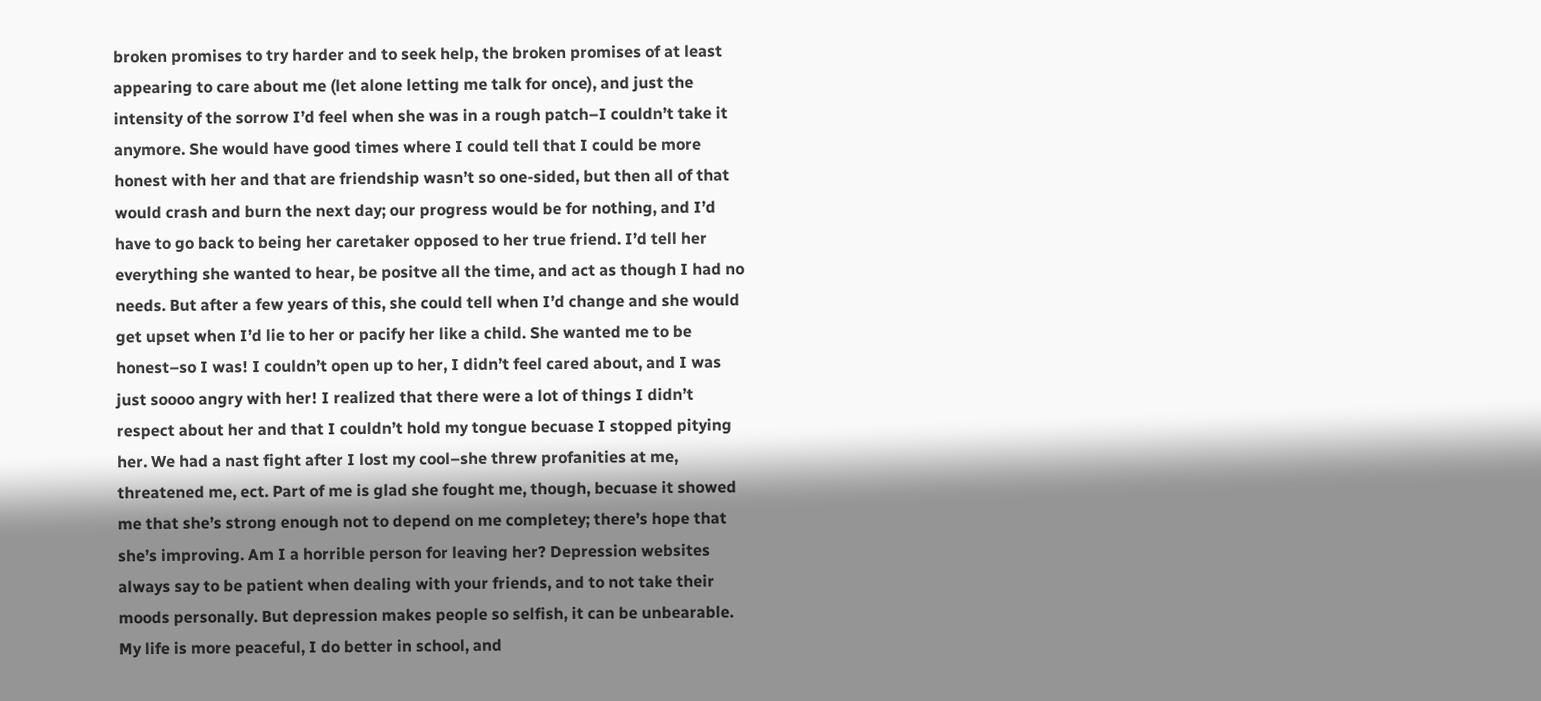broken promises to try harder and to seek help, the broken promises of at least appearing to care about me (let alone letting me talk for once), and just the intensity of the sorrow I’d feel when she was in a rough patch–I couldn’t take it anymore. She would have good times where I could tell that I could be more honest with her and that are friendship wasn’t so one-sided, but then all of that would crash and burn the next day; our progress would be for nothing, and I’d have to go back to being her caretaker opposed to her true friend. I’d tell her everything she wanted to hear, be positve all the time, and act as though I had no needs. But after a few years of this, she could tell when I’d change and she would get upset when I’d lie to her or pacify her like a child. She wanted me to be honest–so I was! I couldn’t open up to her, I didn’t feel cared about, and I was just soooo angry with her! I realized that there were a lot of things I didn’t respect about her and that I couldn’t hold my tongue becuase I stopped pitying her. We had a nast fight after I lost my cool–she threw profanities at me, threatened me, ect. Part of me is glad she fought me, though, becuase it showed me that she’s strong enough not to depend on me completey; there’s hope that she’s improving. Am I a horrible person for leaving her? Depression websites always say to be patient when dealing with your friends, and to not take their moods personally. But depression makes people so selfish, it can be unbearable. My life is more peaceful, I do better in school, and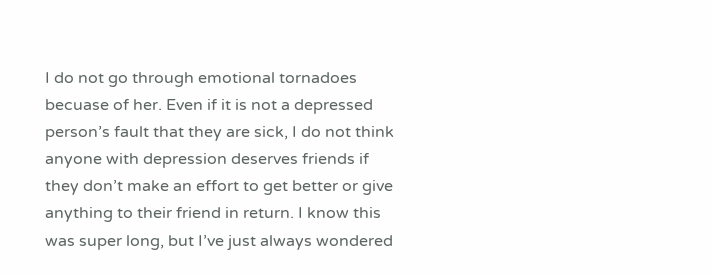I do not go through emotional tornadoes becuase of her. Even if it is not a depressed person’s fault that they are sick, I do not think anyone with depression deserves friends if they don’t make an effort to get better or give anything to their friend in return. I know this was super long, but I’ve just always wondered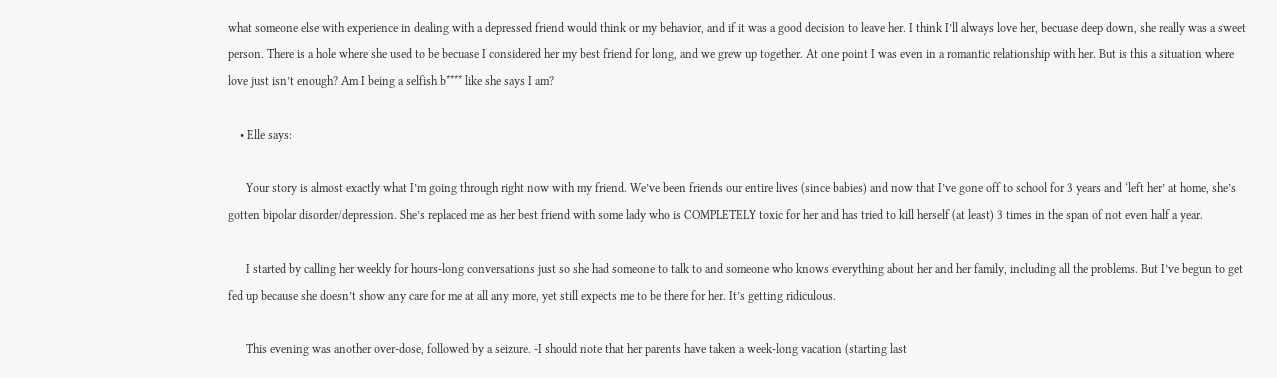what someone else with experience in dealing with a depressed friend would think or my behavior, and if it was a good decision to leave her. I think I’ll always love her, becuase deep down, she really was a sweet person. There is a hole where she used to be becuase I considered her my best friend for long, and we grew up together. At one point I was even in a romantic relationship with her. But is this a situation where love just isn’t enough? Am I being a selfish b**** like she says I am?

    • Elle says:

      Your story is almost exactly what I’m going through right now with my friend. We’ve been friends our entire lives (since babies) and now that I’ve gone off to school for 3 years and ‘left her’ at home, she’s gotten bipolar disorder/depression. She’s replaced me as her best friend with some lady who is COMPLETELY toxic for her and has tried to kill herself (at least) 3 times in the span of not even half a year.

      I started by calling her weekly for hours-long conversations just so she had someone to talk to and someone who knows everything about her and her family, including all the problems. But I’ve begun to get fed up because she doesn’t show any care for me at all any more, yet still expects me to be there for her. It’s getting ridiculous.

      This evening was another over-dose, followed by a seizure. -I should note that her parents have taken a week-long vacation (starting last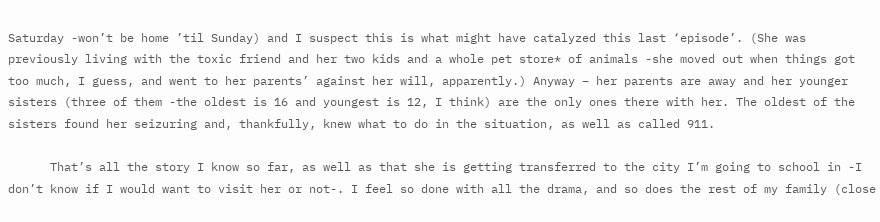Saturday -won’t be home ’til Sunday) and I suspect this is what might have catalyzed this last ‘episode’. (She was previously living with the toxic friend and her two kids and a whole pet store* of animals -she moved out when things got too much, I guess, and went to her parents’ against her will, apparently.) Anyway – her parents are away and her younger sisters (three of them -the oldest is 16 and youngest is 12, I think) are the only ones there with her. The oldest of the sisters found her seizuring and, thankfully, knew what to do in the situation, as well as called 911.

      That’s all the story I know so far, as well as that she is getting transferred to the city I’m going to school in -I don’t know if I would want to visit her or not-. I feel so done with all the drama, and so does the rest of my family (close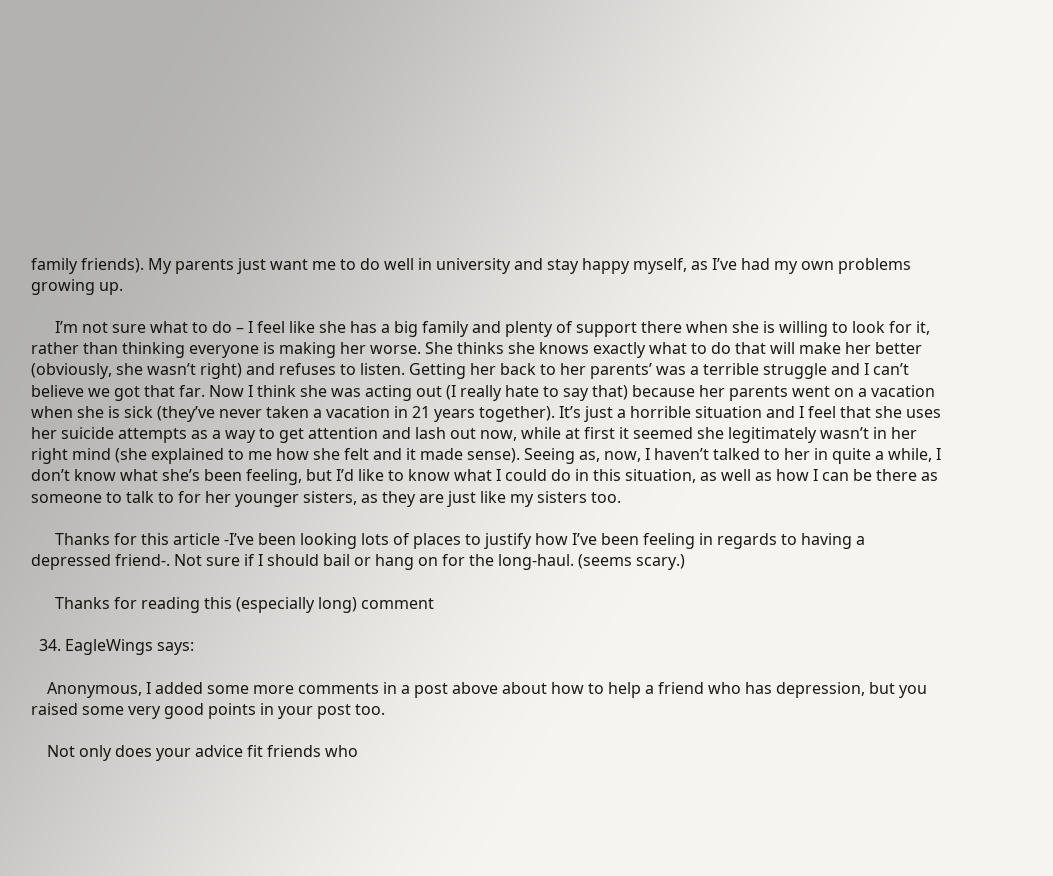family friends). My parents just want me to do well in university and stay happy myself, as I’ve had my own problems growing up.

      I’m not sure what to do – I feel like she has a big family and plenty of support there when she is willing to look for it, rather than thinking everyone is making her worse. She thinks she knows exactly what to do that will make her better (obviously, she wasn’t right) and refuses to listen. Getting her back to her parents’ was a terrible struggle and I can’t believe we got that far. Now I think she was acting out (I really hate to say that) because her parents went on a vacation when she is sick (they’ve never taken a vacation in 21 years together). It’s just a horrible situation and I feel that she uses her suicide attempts as a way to get attention and lash out now, while at first it seemed she legitimately wasn’t in her right mind (she explained to me how she felt and it made sense). Seeing as, now, I haven’t talked to her in quite a while, I don’t know what she’s been feeling, but I’d like to know what I could do in this situation, as well as how I can be there as someone to talk to for her younger sisters, as they are just like my sisters too.

      Thanks for this article -I’ve been looking lots of places to justify how I’ve been feeling in regards to having a depressed friend-. Not sure if I should bail or hang on for the long-haul. (seems scary.)

      Thanks for reading this (especially long) comment

  34. EagleWings says:

    Anonymous, I added some more comments in a post above about how to help a friend who has depression, but you raised some very good points in your post too.

    Not only does your advice fit friends who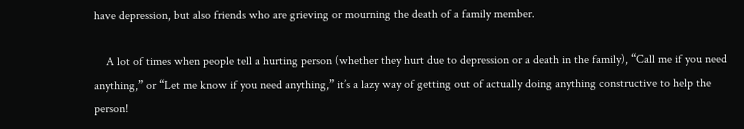have depression, but also friends who are grieving or mourning the death of a family member.

    A lot of times when people tell a hurting person (whether they hurt due to depression or a death in the family), “Call me if you need anything,” or “Let me know if you need anything,” it’s a lazy way of getting out of actually doing anything constructive to help the person!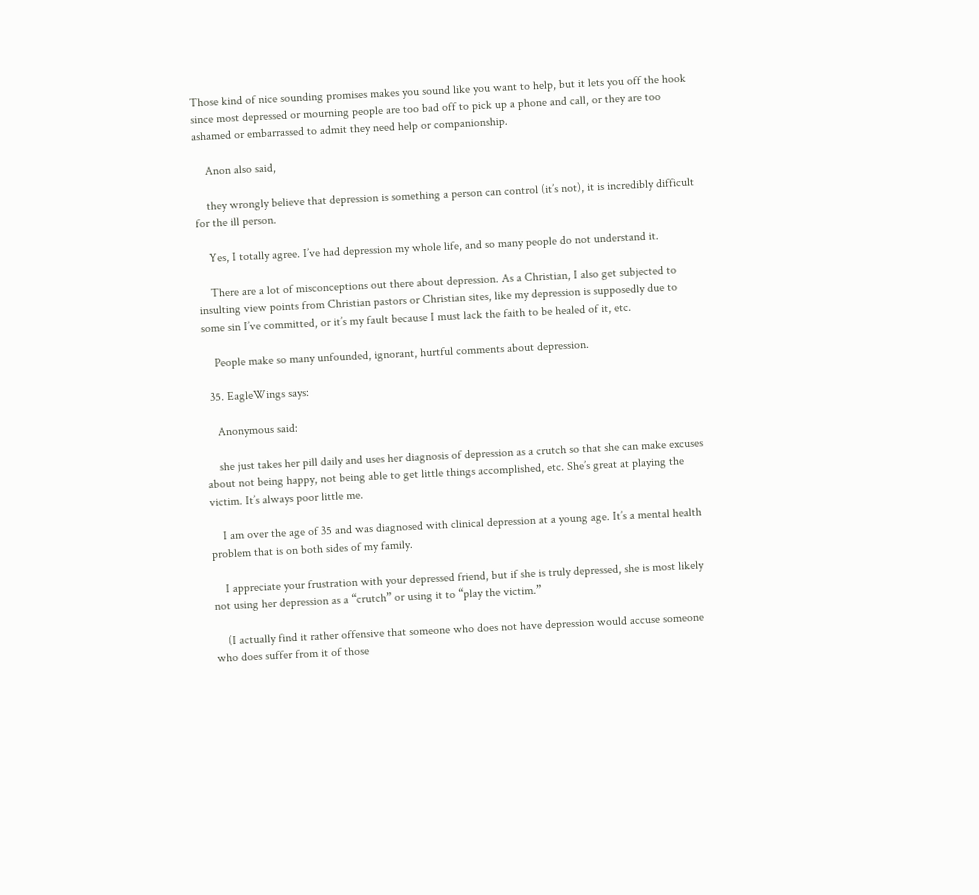Those kind of nice sounding promises makes you sound like you want to help, but it lets you off the hook since most depressed or mourning people are too bad off to pick up a phone and call, or they are too ashamed or embarrassed to admit they need help or companionship.

    Anon also said,

    they wrongly believe that depression is something a person can control (it’s not), it is incredibly difficult for the ill person.

    Yes, I totally agree. I’ve had depression my whole life, and so many people do not understand it.

    There are a lot of misconceptions out there about depression. As a Christian, I also get subjected to insulting view points from Christian pastors or Christian sites, like my depression is supposedly due to some sin I’ve committed, or it’s my fault because I must lack the faith to be healed of it, etc.

    People make so many unfounded, ignorant, hurtful comments about depression.

  35. EagleWings says:

    Anonymous said:

    she just takes her pill daily and uses her diagnosis of depression as a crutch so that she can make excuses about not being happy, not being able to get little things accomplished, etc. She’s great at playing the victim. It’s always poor little me.

    I am over the age of 35 and was diagnosed with clinical depression at a young age. It’s a mental health problem that is on both sides of my family.

    I appreciate your frustration with your depressed friend, but if she is truly depressed, she is most likely not using her depression as a “crutch” or using it to “play the victim.”

    (I actually find it rather offensive that someone who does not have depression would accuse someone who does suffer from it of those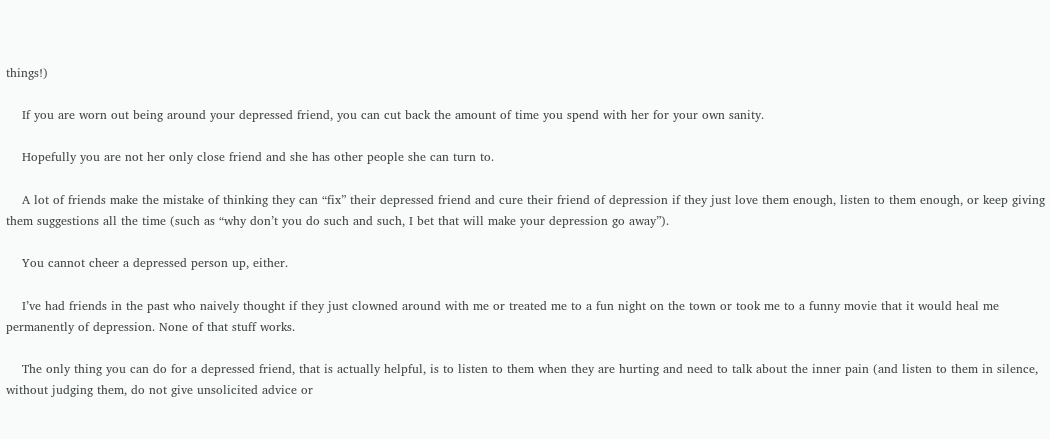things!)

    If you are worn out being around your depressed friend, you can cut back the amount of time you spend with her for your own sanity.

    Hopefully you are not her only close friend and she has other people she can turn to.

    A lot of friends make the mistake of thinking they can “fix” their depressed friend and cure their friend of depression if they just love them enough, listen to them enough, or keep giving them suggestions all the time (such as “why don’t you do such and such, I bet that will make your depression go away”).

    You cannot cheer a depressed person up, either.

    I’ve had friends in the past who naively thought if they just clowned around with me or treated me to a fun night on the town or took me to a funny movie that it would heal me permanently of depression. None of that stuff works.

    The only thing you can do for a depressed friend, that is actually helpful, is to listen to them when they are hurting and need to talk about the inner pain (and listen to them in silence, without judging them, do not give unsolicited advice or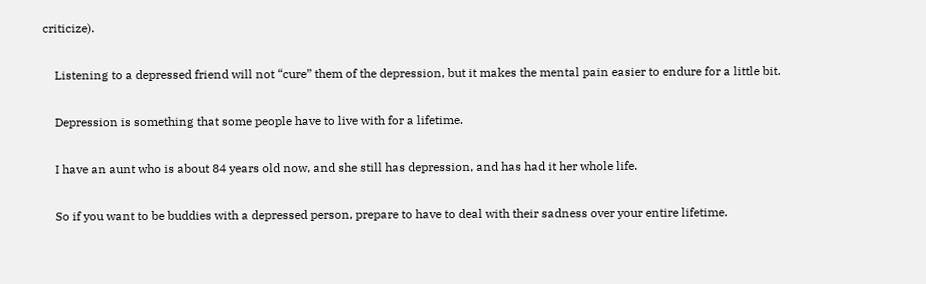criticize).

    Listening to a depressed friend will not “cure” them of the depression, but it makes the mental pain easier to endure for a little bit.

    Depression is something that some people have to live with for a lifetime.

    I have an aunt who is about 84 years old now, and she still has depression, and has had it her whole life.

    So if you want to be buddies with a depressed person, prepare to have to deal with their sadness over your entire lifetime.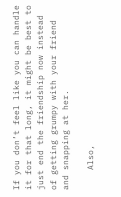If you don’t feel like you can handle it for that long, it might be best to just end the friendship now instead of getting grumpy with your friend and snapping at her.

    Also,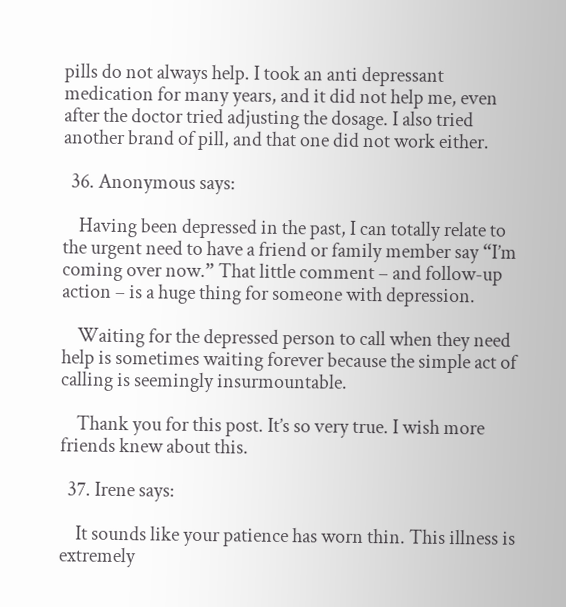pills do not always help. I took an anti depressant medication for many years, and it did not help me, even after the doctor tried adjusting the dosage. I also tried another brand of pill, and that one did not work either.

  36. Anonymous says:

    Having been depressed in the past, I can totally relate to the urgent need to have a friend or family member say “I’m coming over now.” That little comment – and follow-up action – is a huge thing for someone with depression.

    Waiting for the depressed person to call when they need help is sometimes waiting forever because the simple act of calling is seemingly insurmountable.

    Thank you for this post. It’s so very true. I wish more friends knew about this.

  37. Irene says:

    It sounds like your patience has worn thin. This illness is extremely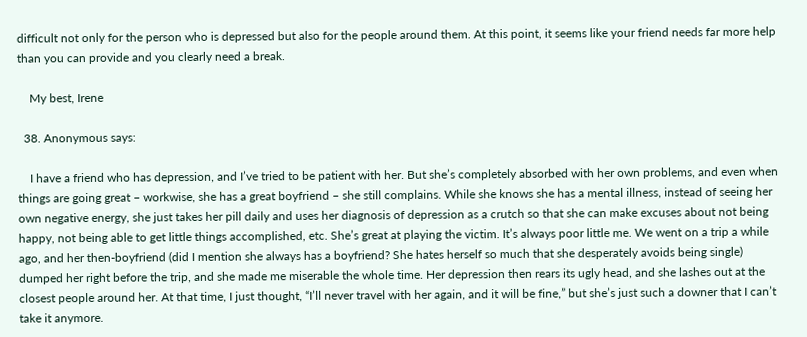difficult not only for the person who is depressed but also for the people around them. At this point, it seems like your friend needs far more help than you can provide and you clearly need a break.

    My best, Irene

  38. Anonymous says:

    I have a friend who has depression, and I’ve tried to be patient with her. But she’s completely absorbed with her own problems, and even when things are going great – workwise, she has a great boyfriend – she still complains. While she knows she has a mental illness, instead of seeing her own negative energy, she just takes her pill daily and uses her diagnosis of depression as a crutch so that she can make excuses about not being happy, not being able to get little things accomplished, etc. She’s great at playing the victim. It’s always poor little me. We went on a trip a while ago, and her then-boyfriend (did I mention she always has a boyfriend? She hates herself so much that she desperately avoids being single) dumped her right before the trip, and she made me miserable the whole time. Her depression then rears its ugly head, and she lashes out at the closest people around her. At that time, I just thought, “I’ll never travel with her again, and it will be fine,” but she’s just such a downer that I can’t take it anymore.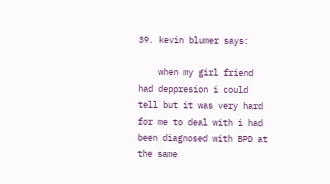39. kevin blumer says:

    when my girl friend had deppresion i could tell but it was very hard for me to deal with i had been diagnosed with BPD at the same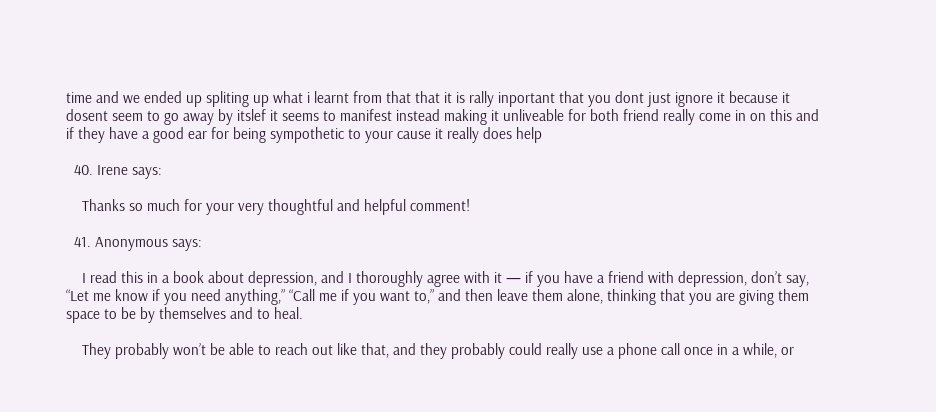time and we ended up spliting up what i learnt from that that it is rally inportant that you dont just ignore it because it dosent seem to go away by itslef it seems to manifest instead making it unliveable for both friend really come in on this and if they have a good ear for being sympothetic to your cause it really does help

  40. Irene says:

    Thanks so much for your very thoughtful and helpful comment!

  41. Anonymous says:

    I read this in a book about depression, and I thoroughly agree with it — if you have a friend with depression, don’t say, “Let me know if you need anything,” “Call me if you want to,” and then leave them alone, thinking that you are giving them space to be by themselves and to heal.

    They probably won’t be able to reach out like that, and they probably could really use a phone call once in a while, or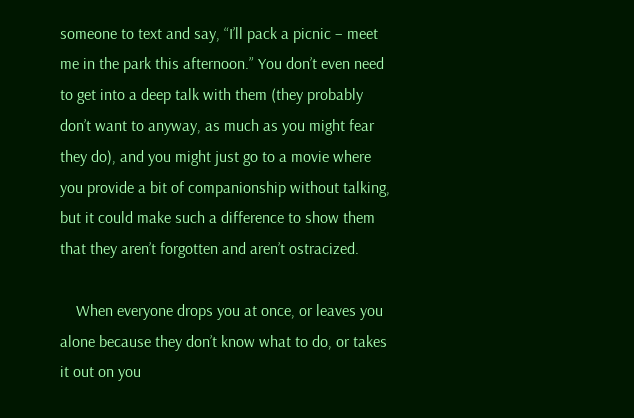someone to text and say, “I’ll pack a picnic – meet me in the park this afternoon.” You don’t even need to get into a deep talk with them (they probably don’t want to anyway, as much as you might fear they do), and you might just go to a movie where you provide a bit of companionship without talking, but it could make such a difference to show them that they aren’t forgotten and aren’t ostracized.

    When everyone drops you at once, or leaves you alone because they don’t know what to do, or takes it out on you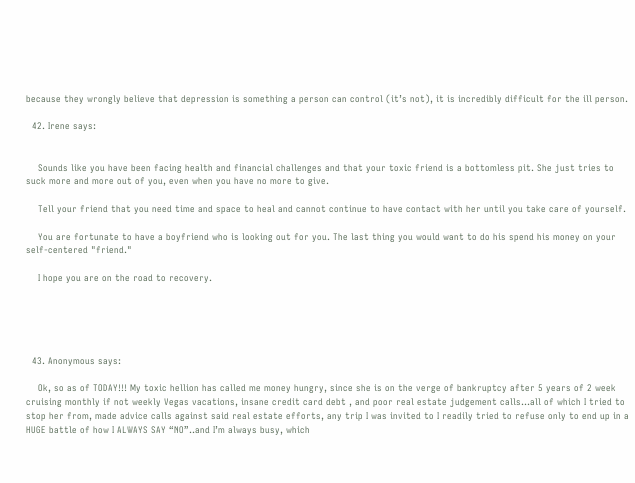because they wrongly believe that depression is something a person can control (it’s not), it is incredibly difficult for the ill person.

  42. Irene says:


    Sounds like you have been facing health and financial challenges and that your toxic friend is a bottomless pit. She just tries to suck more and more out of you, even when you have no more to give.

    Tell your friend that you need time and space to heal and cannot continue to have contact with her until you take care of yourself.

    You are fortunate to have a boyfriend who is looking out for you. The last thing you would want to do his spend his money on your self-centered "friend."

    I hope you are on the road to recovery.





  43. Anonymous says:

    Ok, so as of TODAY!!! My toxic hellion has called me money hungry, since she is on the verge of bankruptcy after 5 years of 2 week cruising monthly if not weekly Vegas vacations, insane credit card debt , and poor real estate judgement calls…all of which I tried to stop her from, made advice calls against said real estate efforts, any trip I was invited to I readily tried to refuse only to end up in a HUGE battle of how I ALWAYS SAY “NO”..and I’m always busy, which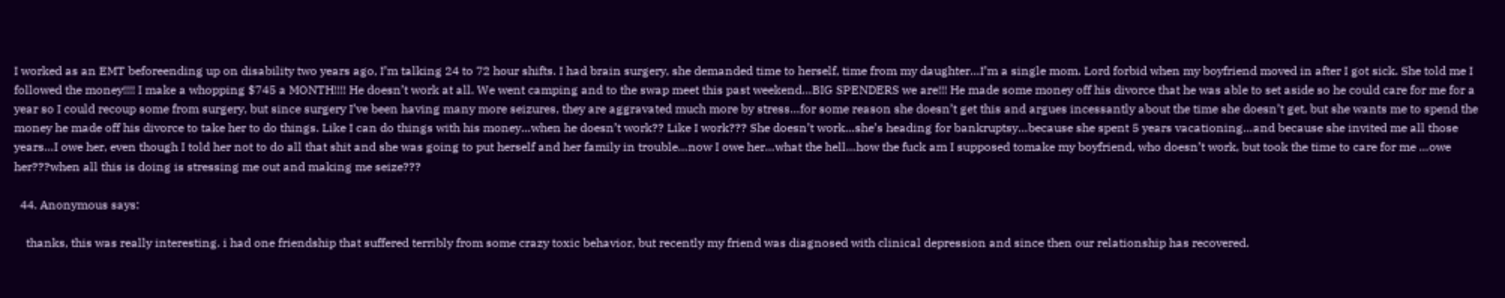I worked as an EMT beforeending up on disability two years ago, I’m talking 24 to 72 hour shifts. I had brain surgery, she demanded time to herself, time from my daughter…I’m a single mom. Lord forbid when my boyfriend moved in after I got sick. She told me I followed the money!!!! I make a whopping $745 a MONTH!!!! He doesn’t work at all. We went camping and to the swap meet this past weekend…BIG SPENDERS we are!!! He made some money off his divorce that he was able to set aside so he could care for me for a year so I could recoup some from surgery, but since surgery I’ve been having many more seizures, they are aggravated much more by stress…for some reason she doesn’t get this and argues incessantly about the time she doesn’t get, but she wants me to spend the money he made off his divorce to take her to do things. Like I can do things with his money…when he doesn’t work?? Like I work??? She doesn’t work…she’s heading for bankruptsy…because she spent 5 years vacationing…and because she invited me all those years…I owe her, even though I told her not to do all that shit and she was going to put herself and her family in trouble…now I owe her…what the hell…how the fuck am I supposed tomake my boyfriend, who doesn’t work, but took the time to care for me …owe her???when all this is doing is stressing me out and making me seize???

  44. Anonymous says:

    thanks, this was really interesting. i had one friendship that suffered terribly from some crazy toxic behavior, but recently my friend was diagnosed with clinical depression and since then our relationship has recovered.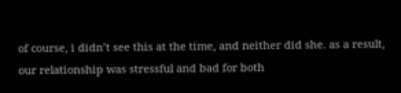of course, i didn’t see this at the time, and neither did she. as a result, our relationship was stressful and bad for both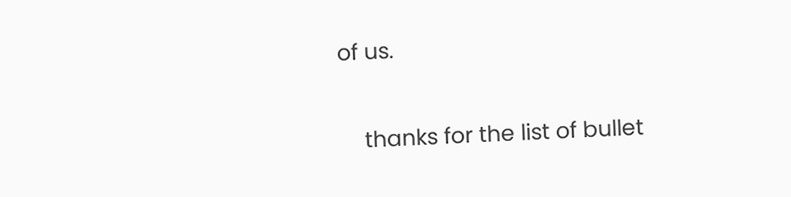of us.

    thanks for the list of bullet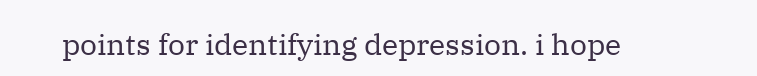points for identifying depression. i hope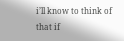i’ll know to think of that if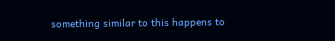something similar to this happens to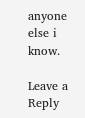anyone else i know.

Leave a Reply